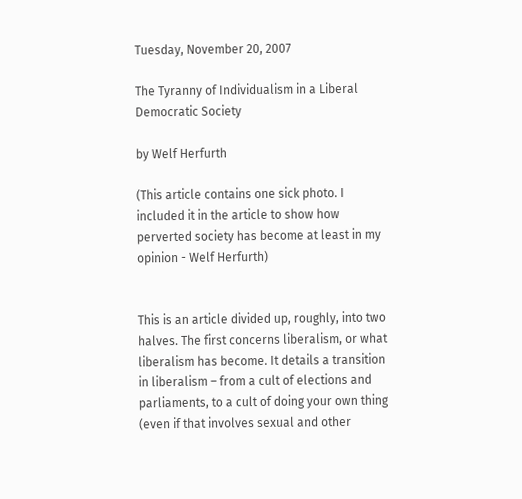Tuesday, November 20, 2007

The Tyranny of Individualism in a Liberal Democratic Society

by Welf Herfurth

(This article contains one sick photo. I included it in the article to show how perverted society has become at least in my opinion - Welf Herfurth)


This is an article divided up, roughly, into two halves. The first concerns liberalism, or what liberalism has become. It details a transition in liberalism – from a cult of elections and parliaments, to a cult of doing your own thing (even if that involves sexual and other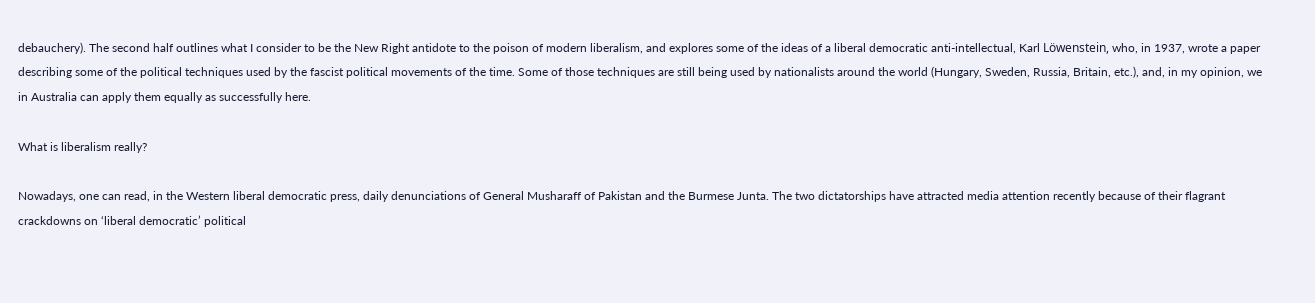debauchery). The second half outlines what I consider to be the New Right antidote to the poison of modern liberalism, and explores some of the ideas of a liberal democratic anti-intellectual, Karl Löwenstein, who, in 1937, wrote a paper describing some of the political techniques used by the fascist political movements of the time. Some of those techniques are still being used by nationalists around the world (Hungary, Sweden, Russia, Britain, etc.), and, in my opinion, we in Australia can apply them equally as successfully here.

What is liberalism really?

Nowadays, one can read, in the Western liberal democratic press, daily denunciations of General Musharaff of Pakistan and the Burmese Junta. The two dictatorships have attracted media attention recently because of their flagrant crackdowns on ‘liberal democratic’ political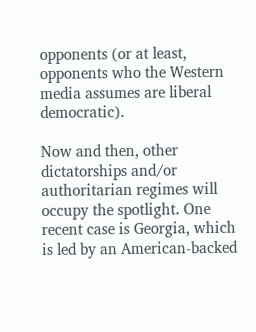opponents (or at least, opponents who the Western media assumes are liberal democratic).

Now and then, other dictatorships and/or authoritarian regimes will occupy the spotlight. One recent case is Georgia, which is led by an American-backed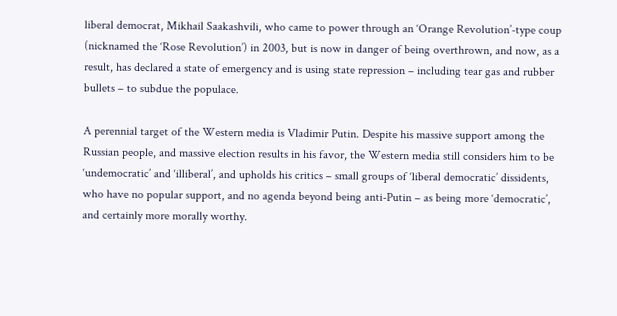liberal democrat, Mikhail Saakashvili, who came to power through an ‘Orange Revolution’-type coup (nicknamed the ‘Rose Revolution’) in 2003, but is now in danger of being overthrown, and now, as a result, has declared a state of emergency and is using state repression – including tear gas and rubber bullets – to subdue the populace.

A perennial target of the Western media is Vladimir Putin. Despite his massive support among the Russian people, and massive election results in his favor, the Western media still considers him to be ‘undemocratic’ and ‘illiberal’, and upholds his critics – small groups of ‘liberal democratic’ dissidents, who have no popular support, and no agenda beyond being anti-Putin – as being more ‘democratic’, and certainly more morally worthy.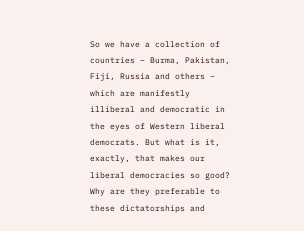So we have a collection of countries – Burma, Pakistan, Fiji, Russia and others – which are manifestly illiberal and democratic in the eyes of Western liberal democrats. But what is it, exactly, that makes our liberal democracies so good? Why are they preferable to these dictatorships and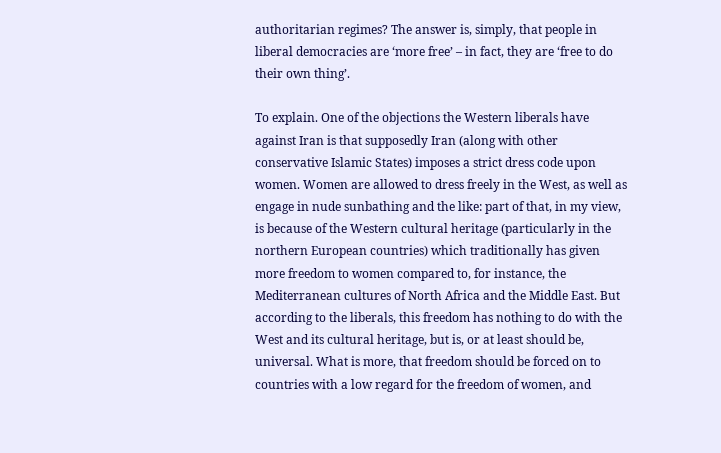authoritarian regimes? The answer is, simply, that people in liberal democracies are ‘more free’ – in fact, they are ‘free to do their own thing’.

To explain. One of the objections the Western liberals have against Iran is that supposedly Iran (along with other conservative Islamic States) imposes a strict dress code upon women. Women are allowed to dress freely in the West, as well as engage in nude sunbathing and the like: part of that, in my view, is because of the Western cultural heritage (particularly in the northern European countries) which traditionally has given more freedom to women compared to, for instance, the Mediterranean cultures of North Africa and the Middle East. But according to the liberals, this freedom has nothing to do with the West and its cultural heritage, but is, or at least should be, universal. What is more, that freedom should be forced on to countries with a low regard for the freedom of women, and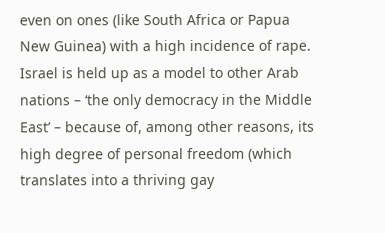even on ones (like South Africa or Papua New Guinea) with a high incidence of rape. Israel is held up as a model to other Arab nations – ‘the only democracy in the Middle East’ – because of, among other reasons, its high degree of personal freedom (which translates into a thriving gay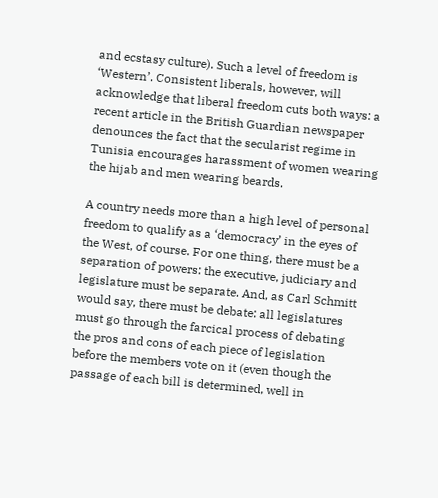and ecstasy culture). Such a level of freedom is ‘Western’. Consistent liberals, however, will acknowledge that liberal freedom cuts both ways: a recent article in the British Guardian newspaper denounces the fact that the secularist regime in Tunisia encourages harassment of women wearing the hijab and men wearing beards.

A country needs more than a high level of personal freedom to qualify as a ‘democracy’ in the eyes of the West, of course. For one thing, there must be a separation of powers: the executive, judiciary and legislature must be separate. And, as Carl Schmitt would say, there must be debate: all legislatures must go through the farcical process of debating the pros and cons of each piece of legislation before the members vote on it (even though the passage of each bill is determined, well in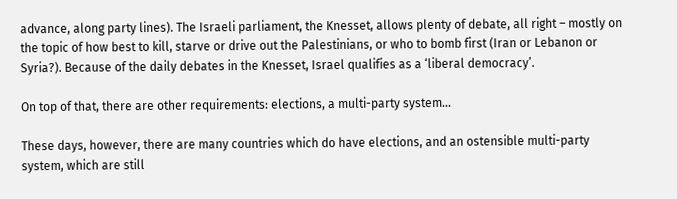advance, along party lines). The Israeli parliament, the Knesset, allows plenty of debate, all right – mostly on the topic of how best to kill, starve or drive out the Palestinians, or who to bomb first (Iran or Lebanon or Syria?). Because of the daily debates in the Knesset, Israel qualifies as a ‘liberal democracy’.

On top of that, there are other requirements: elections, a multi-party system...

These days, however, there are many countries which do have elections, and an ostensible multi-party system, which are still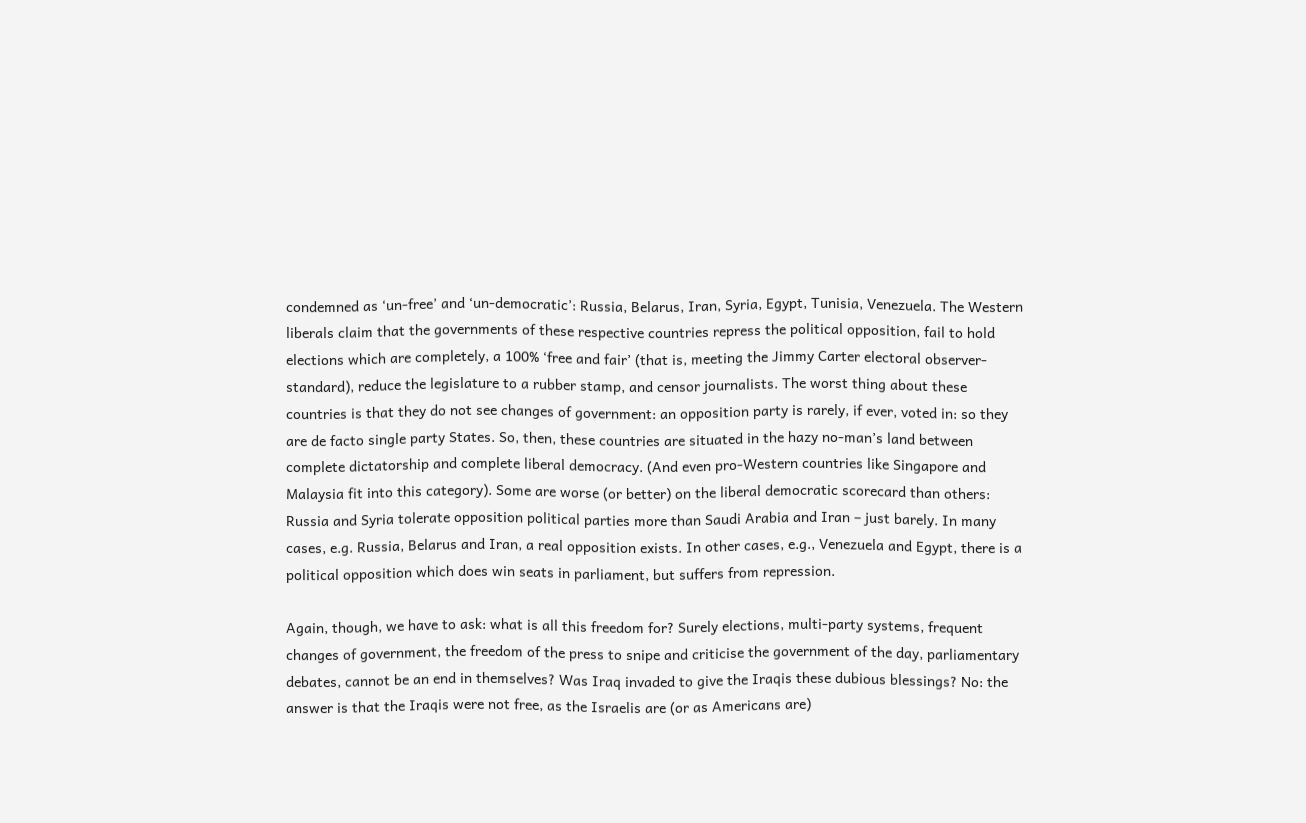condemned as ‘un-free’ and ‘un-democratic’: Russia, Belarus, Iran, Syria, Egypt, Tunisia, Venezuela. The Western liberals claim that the governments of these respective countries repress the political opposition, fail to hold elections which are completely, a 100% ‘free and fair’ (that is, meeting the Jimmy Carter electoral observer-standard), reduce the legislature to a rubber stamp, and censor journalists. The worst thing about these countries is that they do not see changes of government: an opposition party is rarely, if ever, voted in: so they are de facto single party States. So, then, these countries are situated in the hazy no-man’s land between complete dictatorship and complete liberal democracy. (And even pro-Western countries like Singapore and Malaysia fit into this category). Some are worse (or better) on the liberal democratic scorecard than others: Russia and Syria tolerate opposition political parties more than Saudi Arabia and Iran – just barely. In many cases, e.g. Russia, Belarus and Iran, a real opposition exists. In other cases, e.g., Venezuela and Egypt, there is a political opposition which does win seats in parliament, but suffers from repression.

Again, though, we have to ask: what is all this freedom for? Surely elections, multi-party systems, frequent changes of government, the freedom of the press to snipe and criticise the government of the day, parliamentary debates, cannot be an end in themselves? Was Iraq invaded to give the Iraqis these dubious blessings? No: the answer is that the Iraqis were not free, as the Israelis are (or as Americans are)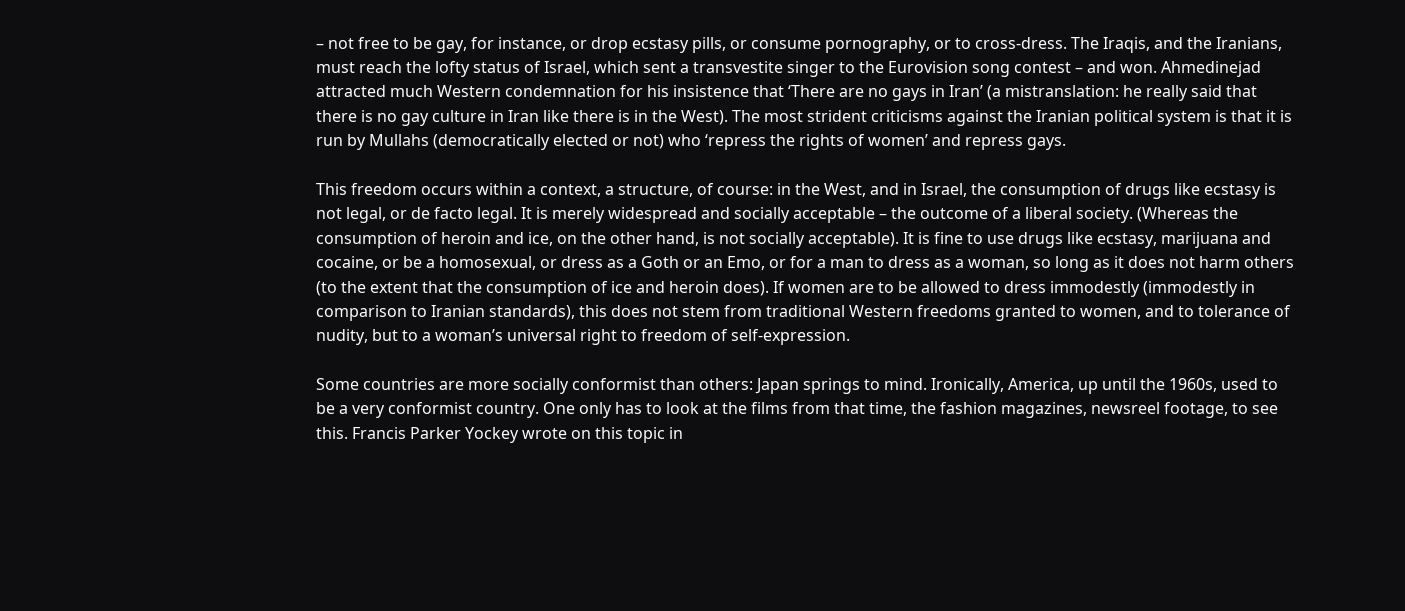– not free to be gay, for instance, or drop ecstasy pills, or consume pornography, or to cross-dress. The Iraqis, and the Iranians, must reach the lofty status of Israel, which sent a transvestite singer to the Eurovision song contest – and won. Ahmedinejad attracted much Western condemnation for his insistence that ‘There are no gays in Iran’ (a mistranslation: he really said that there is no gay culture in Iran like there is in the West). The most strident criticisms against the Iranian political system is that it is run by Mullahs (democratically elected or not) who ‘repress the rights of women’ and repress gays.

This freedom occurs within a context, a structure, of course: in the West, and in Israel, the consumption of drugs like ecstasy is not legal, or de facto legal. It is merely widespread and socially acceptable – the outcome of a liberal society. (Whereas the consumption of heroin and ice, on the other hand, is not socially acceptable). It is fine to use drugs like ecstasy, marijuana and cocaine, or be a homosexual, or dress as a Goth or an Emo, or for a man to dress as a woman, so long as it does not harm others (to the extent that the consumption of ice and heroin does). If women are to be allowed to dress immodestly (immodestly in comparison to Iranian standards), this does not stem from traditional Western freedoms granted to women, and to tolerance of nudity, but to a woman’s universal right to freedom of self-expression.

Some countries are more socially conformist than others: Japan springs to mind. Ironically, America, up until the 1960s, used to be a very conformist country. One only has to look at the films from that time, the fashion magazines, newsreel footage, to see this. Francis Parker Yockey wrote on this topic in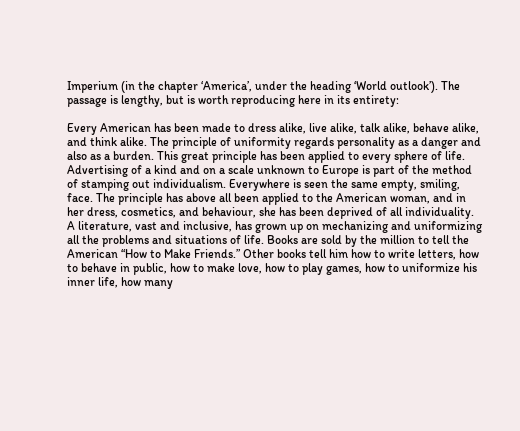Imperium (in the chapter ‘America’, under the heading ‘World outlook’). The passage is lengthy, but is worth reproducing here in its entirety:

Every American has been made to dress alike, live alike, talk alike, behave alike, and think alike. The principle of uniformity regards personality as a danger and also as a burden. This great principle has been applied to every sphere of life. Advertising of a kind and on a scale unknown to Europe is part of the method of stamping out individualism. Everywhere is seen the same empty, smiling, face. The principle has above all been applied to the American woman, and in her dress, cosmetics, and behaviour, she has been deprived of all individuality. A literature, vast and inclusive, has grown up on mechanizing and uniformizing all the problems and situations of life. Books are sold by the million to tell the American “How to Make Friends.” Other books tell him how to write letters, how to behave in public, how to make love, how to play games, how to uniformize his inner life, how many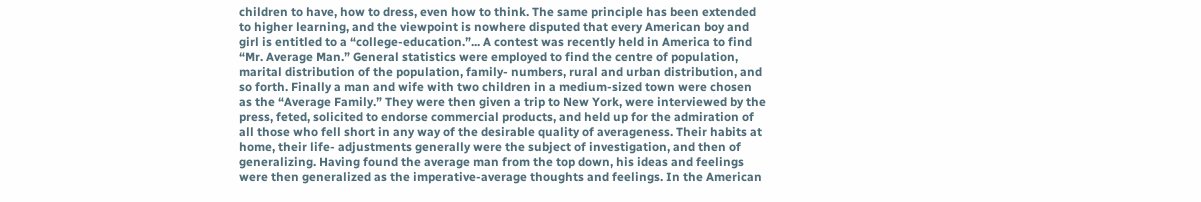children to have, how to dress, even how to think. The same principle has been extended to higher learning, and the viewpoint is nowhere disputed that every American boy and girl is entitled to a “college-education.”... A contest was recently held in America to find “Mr. Average Man.” General statistics were employed to find the centre of population, marital distribution of the population, family- numbers, rural and urban distribution, and so forth. Finally a man and wife with two children in a medium-sized town were chosen as the “Average Family.” They were then given a trip to New York, were interviewed by the press, feted, solicited to endorse commercial products, and held up for the admiration of all those who fell short in any way of the desirable quality of averageness. Their habits at home, their life- adjustments generally were the subject of investigation, and then of generalizing. Having found the average man from the top down, his ideas and feelings were then generalized as the imperative-average thoughts and feelings. In the American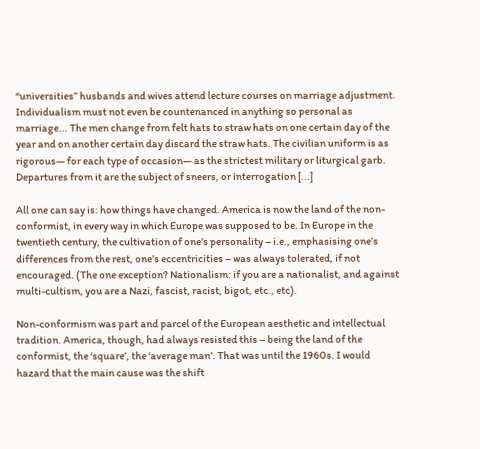“universities” husbands and wives attend lecture courses on marriage adjustment. Individualism must not even be countenanced in anything so personal as marriage... The men change from felt hats to straw hats on one certain day of the year and on another certain day discard the straw hats. The civilian uniform is as rigorous— for each type of occasion— as the strictest military or liturgical garb. Departures from it are the subject of sneers, or interrogation [...]

All one can say is: how things have changed. America is now the land of the non-conformist, in every way in which Europe was supposed to be. In Europe in the twentieth century, the cultivation of one’s personality – i.e., emphasising one’s differences from the rest, one’s eccentricities – was always tolerated, if not encouraged. (The one exception? Nationalism: if you are a nationalist, and against multi-cultism, you are a Nazi, fascist, racist, bigot, etc., etc).

Non-conformism was part and parcel of the European aesthetic and intellectual tradition. America, though, had always resisted this – being the land of the conformist, the ‘square’, the ‘average man’. That was until the 1960s. I would hazard that the main cause was the shift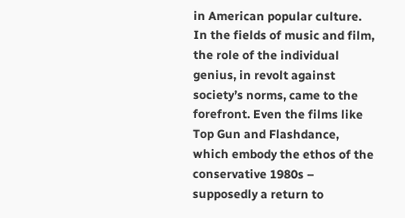in American popular culture. In the fields of music and film, the role of the individual genius, in revolt against society’s norms, came to the forefront. Even the films like Top Gun and Flashdance, which embody the ethos of the conservative 1980s – supposedly a return to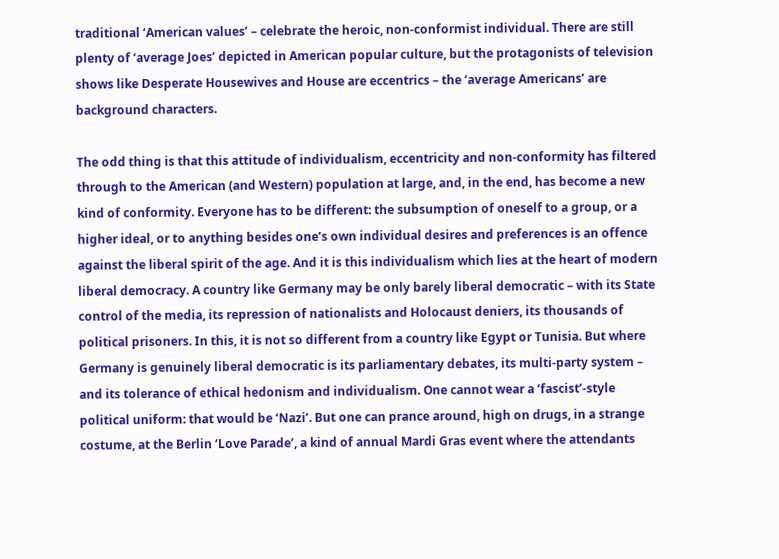traditional ‘American values’ – celebrate the heroic, non-conformist individual. There are still plenty of ‘average Joes’ depicted in American popular culture, but the protagonists of television shows like Desperate Housewives and House are eccentrics – the ‘average Americans’ are background characters.

The odd thing is that this attitude of individualism, eccentricity and non-conformity has filtered through to the American (and Western) population at large, and, in the end, has become a new kind of conformity. Everyone has to be different: the subsumption of oneself to a group, or a higher ideal, or to anything besides one’s own individual desires and preferences is an offence against the liberal spirit of the age. And it is this individualism which lies at the heart of modern liberal democracy. A country like Germany may be only barely liberal democratic – with its State control of the media, its repression of nationalists and Holocaust deniers, its thousands of political prisoners. In this, it is not so different from a country like Egypt or Tunisia. But where Germany is genuinely liberal democratic is its parliamentary debates, its multi-party system – and its tolerance of ethical hedonism and individualism. One cannot wear a ‘fascist’-style political uniform: that would be ‘Nazi’. But one can prance around, high on drugs, in a strange costume, at the Berlin ‘Love Parade’, a kind of annual Mardi Gras event where the attendants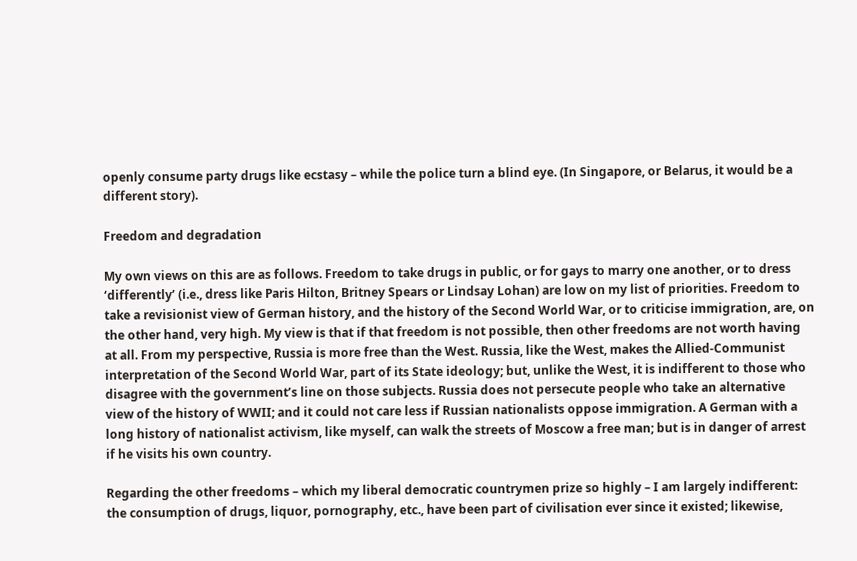openly consume party drugs like ecstasy – while the police turn a blind eye. (In Singapore, or Belarus, it would be a different story).

Freedom and degradation

My own views on this are as follows. Freedom to take drugs in public, or for gays to marry one another, or to dress ‘differently’ (i.e., dress like Paris Hilton, Britney Spears or Lindsay Lohan) are low on my list of priorities. Freedom to take a revisionist view of German history, and the history of the Second World War, or to criticise immigration, are, on the other hand, very high. My view is that if that freedom is not possible, then other freedoms are not worth having at all. From my perspective, Russia is more free than the West. Russia, like the West, makes the Allied-Communist interpretation of the Second World War, part of its State ideology; but, unlike the West, it is indifferent to those who disagree with the government’s line on those subjects. Russia does not persecute people who take an alternative view of the history of WWII; and it could not care less if Russian nationalists oppose immigration. A German with a long history of nationalist activism, like myself, can walk the streets of Moscow a free man; but is in danger of arrest if he visits his own country.

Regarding the other freedoms – which my liberal democratic countrymen prize so highly – I am largely indifferent: the consumption of drugs, liquor, pornography, etc., have been part of civilisation ever since it existed; likewise,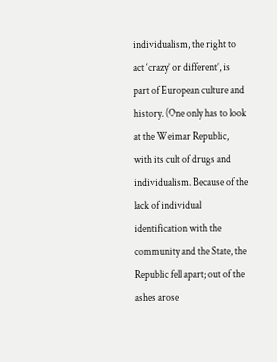individualism, the right to act ‘crazy’ or different’, is part of European culture and history. (One only has to look at the Weimar Republic, with its cult of drugs and individualism. Because of the lack of individual identification with the community and the State, the Republic fell apart; out of the ashes arose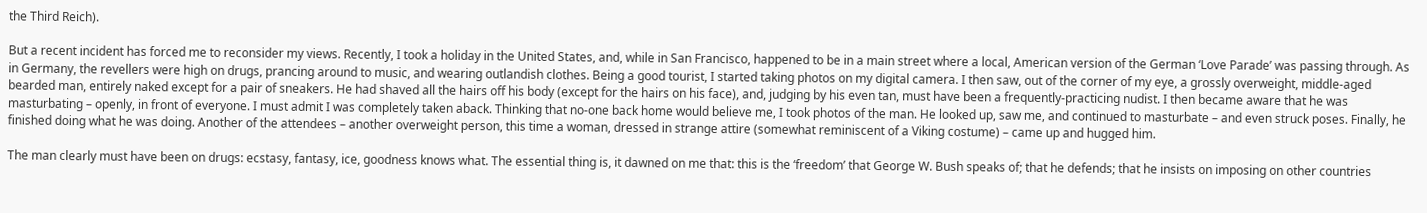the Third Reich).

But a recent incident has forced me to reconsider my views. Recently, I took a holiday in the United States, and, while in San Francisco, happened to be in a main street where a local, American version of the German ‘Love Parade’ was passing through. As in Germany, the revellers were high on drugs, prancing around to music, and wearing outlandish clothes. Being a good tourist, I started taking photos on my digital camera. I then saw, out of the corner of my eye, a grossly overweight, middle-aged bearded man, entirely naked except for a pair of sneakers. He had shaved all the hairs off his body (except for the hairs on his face), and, judging by his even tan, must have been a frequently-practicing nudist. I then became aware that he was masturbating – openly, in front of everyone. I must admit I was completely taken aback. Thinking that no-one back home would believe me, I took photos of the man. He looked up, saw me, and continued to masturbate – and even struck poses. Finally, he finished doing what he was doing. Another of the attendees – another overweight person, this time a woman, dressed in strange attire (somewhat reminiscent of a Viking costume) – came up and hugged him.

The man clearly must have been on drugs: ecstasy, fantasy, ice, goodness knows what. The essential thing is, it dawned on me that: this is the ‘freedom’ that George W. Bush speaks of; that he defends; that he insists on imposing on other countries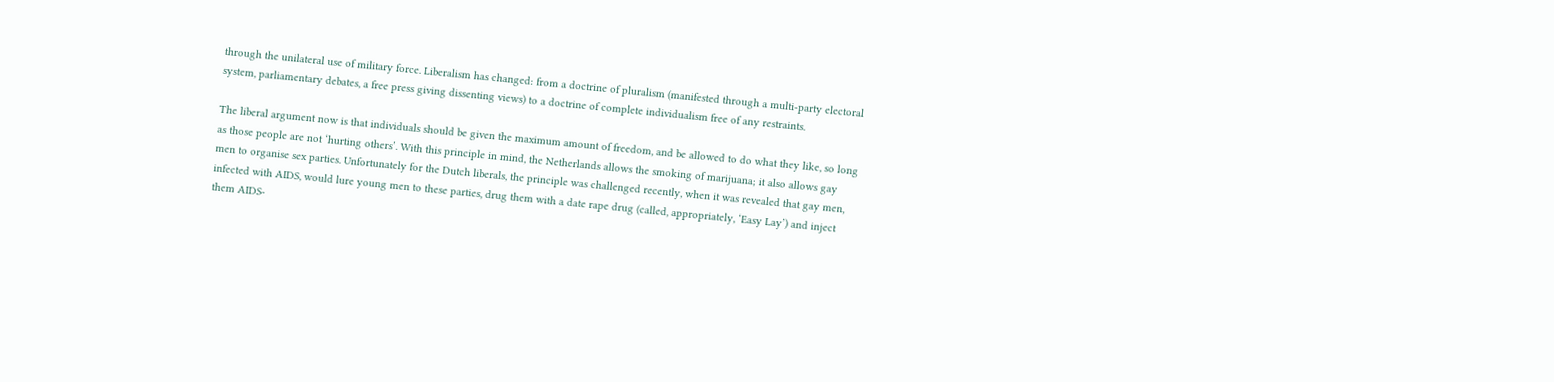through the unilateral use of military force. Liberalism has changed: from a doctrine of pluralism (manifested through a multi-party electoral system, parliamentary debates, a free press giving dissenting views) to a doctrine of complete individualism free of any restraints.

The liberal argument now is that individuals should be given the maximum amount of freedom, and be allowed to do what they like, so long as those people are not ‘hurting others’. With this principle in mind, the Netherlands allows the smoking of marijuana; it also allows gay men to organise sex parties. Unfortunately for the Dutch liberals, the principle was challenged recently, when it was revealed that gay men, infected with AIDS, would lure young men to these parties, drug them with a date rape drug (called, appropriately, ‘Easy Lay’) and inject them AIDS-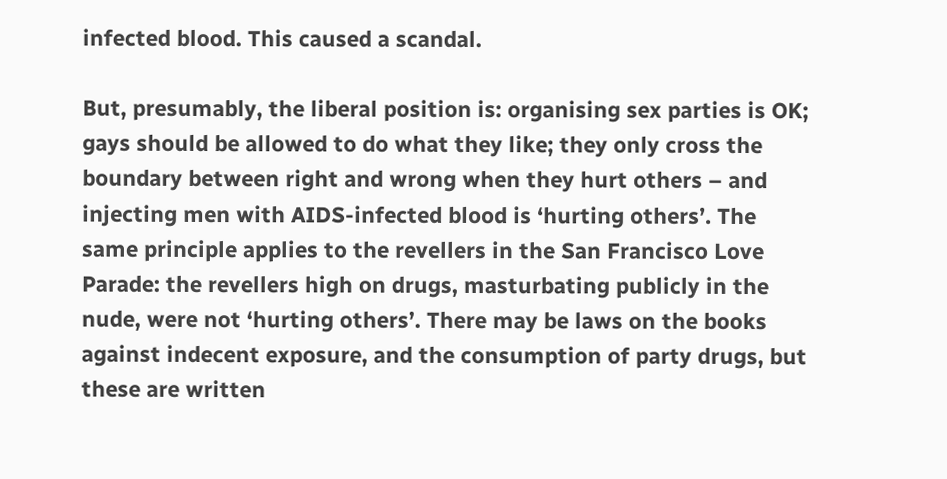infected blood. This caused a scandal.

But, presumably, the liberal position is: organising sex parties is OK; gays should be allowed to do what they like; they only cross the boundary between right and wrong when they hurt others – and injecting men with AIDS-infected blood is ‘hurting others’. The same principle applies to the revellers in the San Francisco Love Parade: the revellers high on drugs, masturbating publicly in the nude, were not ‘hurting others’. There may be laws on the books against indecent exposure, and the consumption of party drugs, but these are written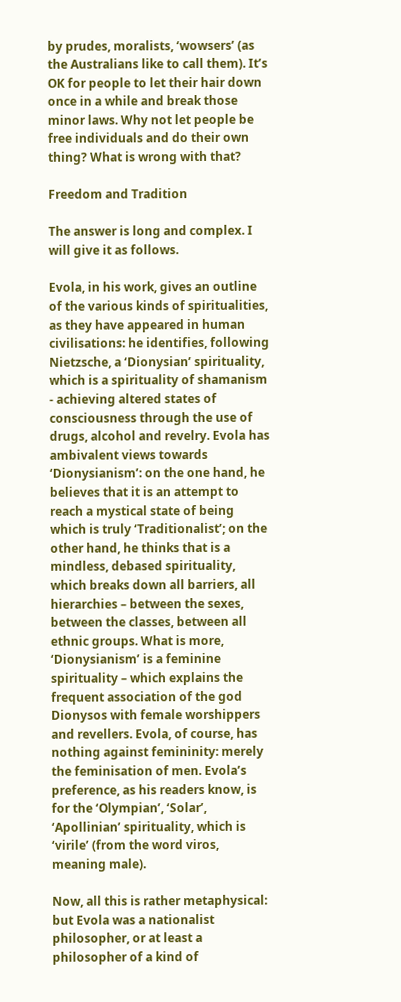by prudes, moralists, ‘wowsers’ (as the Australians like to call them). It’s OK for people to let their hair down once in a while and break those minor laws. Why not let people be free individuals and do their own thing? What is wrong with that?

Freedom and Tradition

The answer is long and complex. I will give it as follows.

Evola, in his work, gives an outline of the various kinds of spiritualities, as they have appeared in human civilisations: he identifies, following Nietzsche, a ‘Dionysian’ spirituality, which is a spirituality of shamanism - achieving altered states of consciousness through the use of drugs, alcohol and revelry. Evola has ambivalent views towards ‘Dionysianism’: on the one hand, he believes that it is an attempt to reach a mystical state of being which is truly ‘Traditionalist’; on the other hand, he thinks that is a mindless, debased spirituality, which breaks down all barriers, all hierarchies – between the sexes, between the classes, between all ethnic groups. What is more, ‘Dionysianism’ is a feminine spirituality – which explains the frequent association of the god Dionysos with female worshippers and revellers. Evola, of course, has nothing against femininity: merely the feminisation of men. Evola’s preference, as his readers know, is for the ‘Olympian’, ‘Solar’, ‘Apollinian’ spirituality, which is ‘virile’ (from the word viros, meaning male).

Now, all this is rather metaphysical: but Evola was a nationalist philosopher, or at least a philosopher of a kind of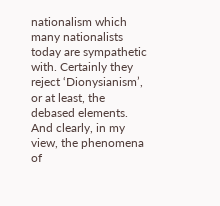nationalism which many nationalists today are sympathetic with. Certainly they reject ‘Dionysianism’, or at least, the debased elements. And clearly, in my view, the phenomena of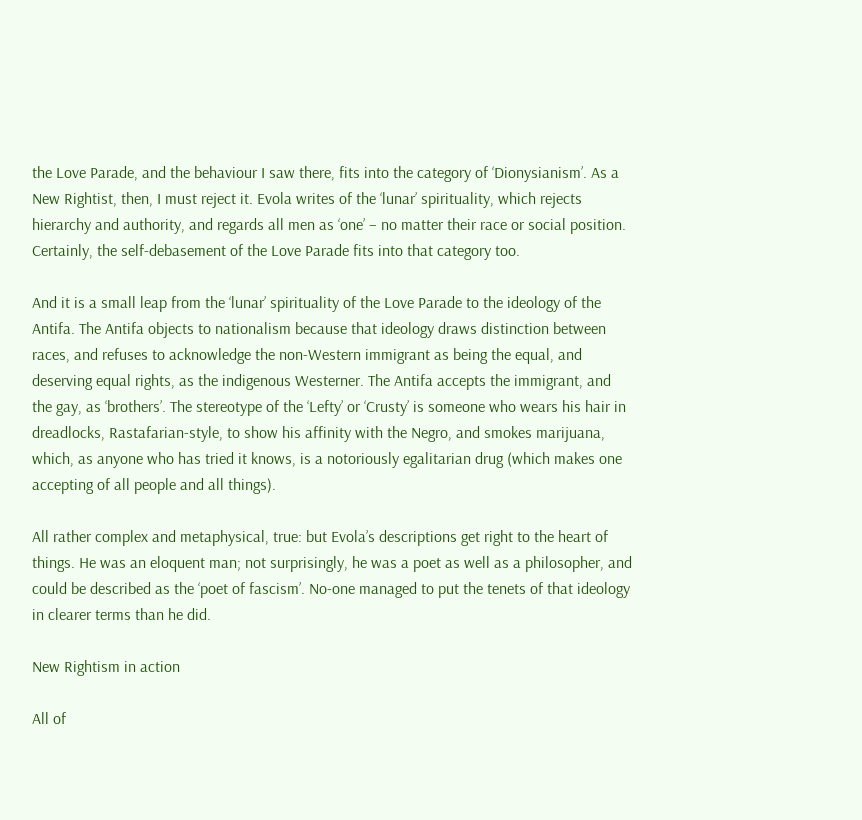the Love Parade, and the behaviour I saw there, fits into the category of ‘Dionysianism’. As a New Rightist, then, I must reject it. Evola writes of the ‘lunar’ spirituality, which rejects hierarchy and authority, and regards all men as ‘one’ – no matter their race or social position. Certainly, the self-debasement of the Love Parade fits into that category too.

And it is a small leap from the ‘lunar’ spirituality of the Love Parade to the ideology of the Antifa. The Antifa objects to nationalism because that ideology draws distinction between races, and refuses to acknowledge the non-Western immigrant as being the equal, and deserving equal rights, as the indigenous Westerner. The Antifa accepts the immigrant, and the gay, as ‘brothers’. The stereotype of the ‘Lefty’ or ‘Crusty’ is someone who wears his hair in dreadlocks, Rastafarian-style, to show his affinity with the Negro, and smokes marijuana, which, as anyone who has tried it knows, is a notoriously egalitarian drug (which makes one accepting of all people and all things).

All rather complex and metaphysical, true: but Evola’s descriptions get right to the heart of things. He was an eloquent man; not surprisingly, he was a poet as well as a philosopher, and could be described as the ‘poet of fascism’. No-one managed to put the tenets of that ideology in clearer terms than he did.

New Rightism in action

All of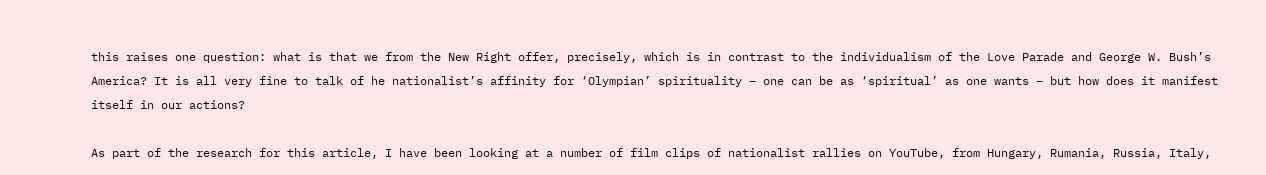this raises one question: what is that we from the New Right offer, precisely, which is in contrast to the individualism of the Love Parade and George W. Bush’s America? It is all very fine to talk of he nationalist’s affinity for ‘Olympian’ spirituality – one can be as ‘spiritual’ as one wants – but how does it manifest itself in our actions?

As part of the research for this article, I have been looking at a number of film clips of nationalist rallies on YouTube, from Hungary, Rumania, Russia, Italy,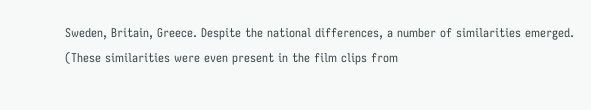Sweden, Britain, Greece. Despite the national differences, a number of similarities emerged. (These similarities were even present in the film clips from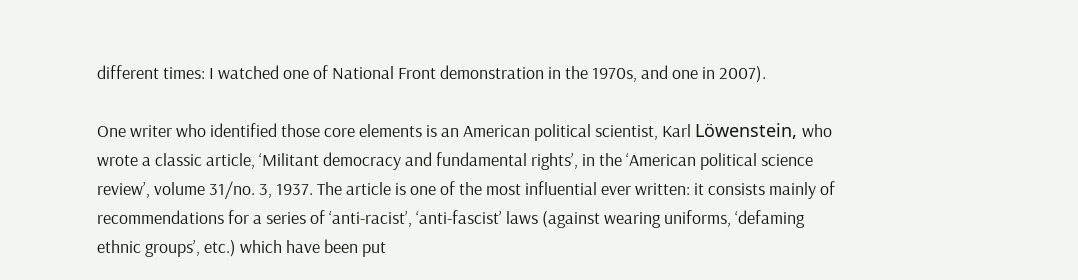different times: I watched one of National Front demonstration in the 1970s, and one in 2007).

One writer who identified those core elements is an American political scientist, Karl Löwenstein, who wrote a classic article, ‘Militant democracy and fundamental rights’, in the ‘American political science review’, volume 31/no. 3, 1937. The article is one of the most influential ever written: it consists mainly of recommendations for a series of ‘anti-racist’, ‘anti-fascist’ laws (against wearing uniforms, ‘defaming ethnic groups’, etc.) which have been put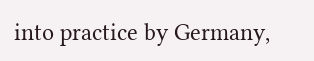into practice by Germany,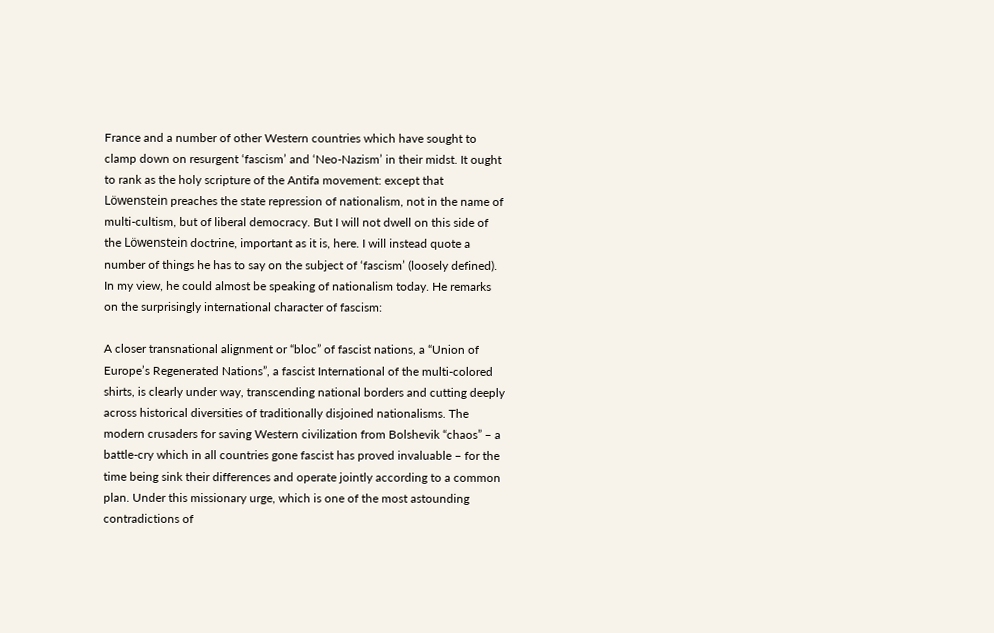France and a number of other Western countries which have sought to clamp down on resurgent ‘fascism’ and ‘Neo-Nazism’ in their midst. It ought to rank as the holy scripture of the Antifa movement: except that Löwenstein preaches the state repression of nationalism, not in the name of multi-cultism, but of liberal democracy. But I will not dwell on this side of the Löwenstein doctrine, important as it is, here. I will instead quote a number of things he has to say on the subject of ‘fascism’ (loosely defined). In my view, he could almost be speaking of nationalism today. He remarks on the surprisingly international character of fascism:

A closer transnational alignment or “bloc” of fascist nations, a “Union of Europe’s Regenerated Nations”, a fascist International of the multi-colored shirts, is clearly under way, transcending national borders and cutting deeply across historical diversities of traditionally disjoined nationalisms. The modern crusaders for saving Western civilization from Bolshevik “chaos” – a battle-cry which in all countries gone fascist has proved invaluable – for the time being sink their differences and operate jointly according to a common plan. Under this missionary urge, which is one of the most astounding contradictions of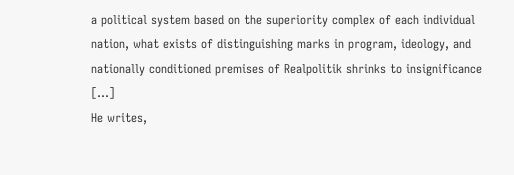a political system based on the superiority complex of each individual nation, what exists of distinguishing marks in program, ideology, and nationally conditioned premises of Realpolitik shrinks to insignificance [...]
He writes,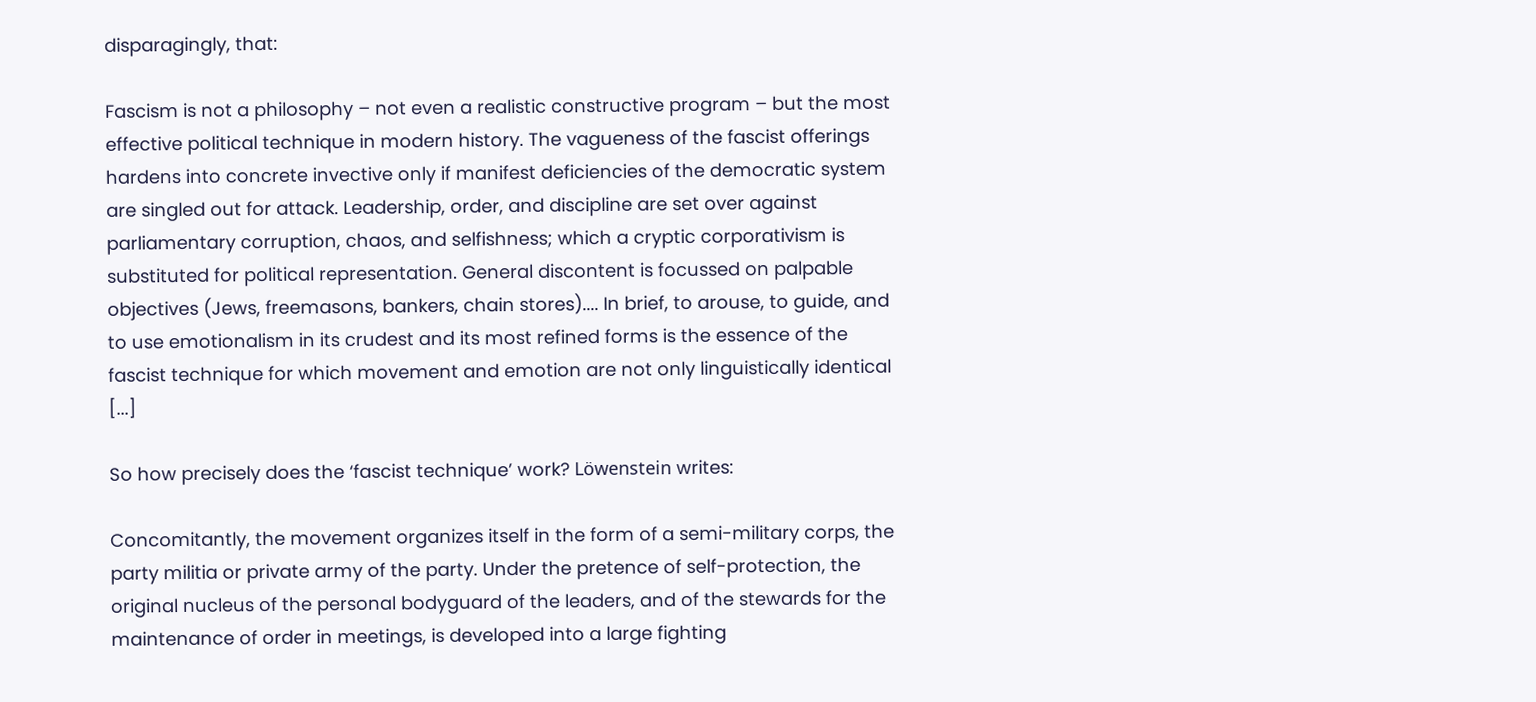disparagingly, that:

Fascism is not a philosophy – not even a realistic constructive program – but the most effective political technique in modern history. The vagueness of the fascist offerings hardens into concrete invective only if manifest deficiencies of the democratic system are singled out for attack. Leadership, order, and discipline are set over against parliamentary corruption, chaos, and selfishness; which a cryptic corporativism is substituted for political representation. General discontent is focussed on palpable objectives (Jews, freemasons, bankers, chain stores).... In brief, to arouse, to guide, and to use emotionalism in its crudest and its most refined forms is the essence of the fascist technique for which movement and emotion are not only linguistically identical [...]

So how precisely does the ‘fascist technique’ work? Löwenstein writes:

Concomitantly, the movement organizes itself in the form of a semi-military corps, the party militia or private army of the party. Under the pretence of self-protection, the original nucleus of the personal bodyguard of the leaders, and of the stewards for the maintenance of order in meetings, is developed into a large fighting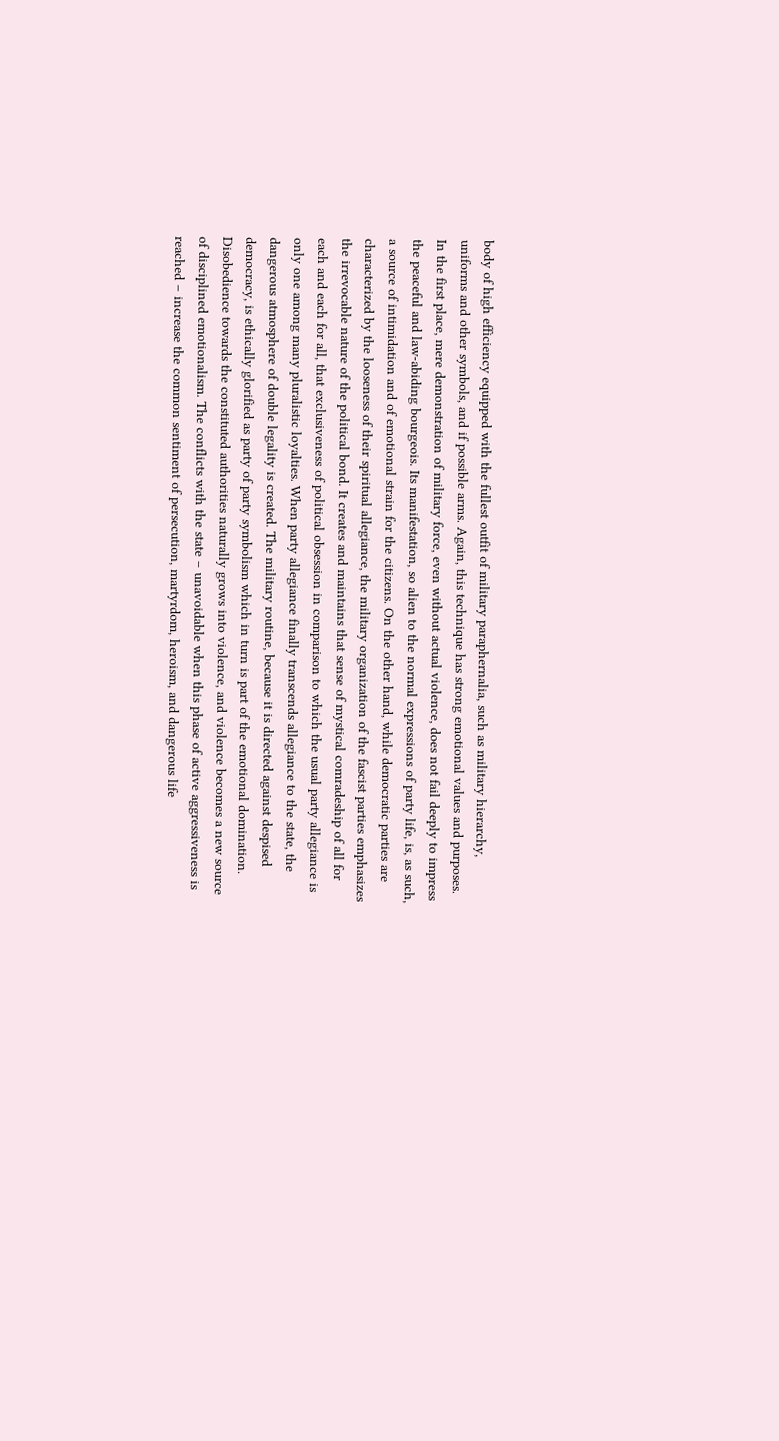body of high efficiency equipped with the fullest outfit of military paraphernalia, such as military hierarchy, uniforms and other symbols, and if possible arms. Again, this technique has strong emotional values and purposes. In the first place, mere demonstration of military force, even without actual violence, does not fail deeply to impress the peaceful and law-abiding bourgeois. Its manifestation, so alien to the normal expressions of party life, is, as such, a source of intimidation and of emotional strain for the citizens. On the other hand, while democratic parties are characterized by the looseness of their spiritual allegiance, the military organization of the fascist parties emphasizes the irrevocable nature of the political bond. It creates and maintains that sense of mystical comradeship of all for each and each for all, that exclusiveness of political obsession in comparison to which the usual party allegiance is only one among many pluralistic loyalties. When party allegiance finally transcends allegiance to the state, the dangerous atmosphere of double legality is created. The military routine, because it is directed against despised democracy, is ethically glorified as party of party symbolism which in turn is part of the emotional domination. Disobedience towards the constituted authorities naturally grows into violence, and violence becomes a new source of disciplined emotionalism. The conflicts with the state – unavoidable when this phase of active aggressiveness is reached – increase the common sentiment of persecution, martyrdom, heroism, and dangerous life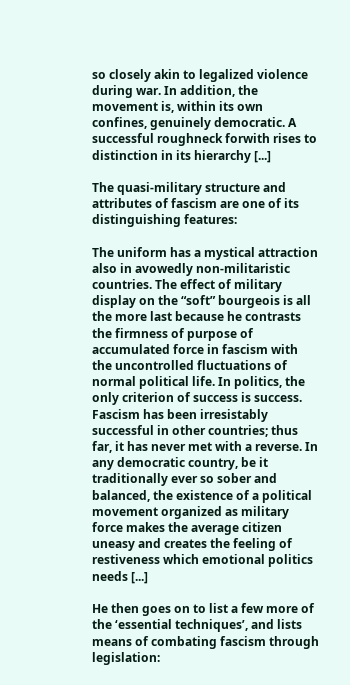so closely akin to legalized violence during war. In addition, the movement is, within its own confines, genuinely democratic. A successful roughneck forwith rises to distinction in its hierarchy [...]

The quasi-military structure and attributes of fascism are one of its distinguishing features:

The uniform has a mystical attraction also in avowedly non-militaristic countries. The effect of military display on the “soft” bourgeois is all the more last because he contrasts the firmness of purpose of accumulated force in fascism with the uncontrolled fluctuations of normal political life. In politics, the only criterion of success is success. Fascism has been irresistably successful in other countries; thus far, it has never met with a reverse. In any democratic country, be it traditionally ever so sober and balanced, the existence of a political movement organized as military force makes the average citizen uneasy and creates the feeling of restiveness which emotional politics needs [...]

He then goes on to list a few more of the ‘essential techniques’, and lists means of combating fascism through legislation: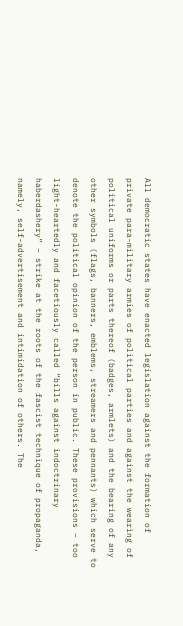All democratic states have enacted legislation against the formation of private para-military armies of political parties and against the wearing of political uniforms or parts thereof (badges, armlets) and the bearing of any other symbols (flags, banners, emblems, streamers and pennants) which serve to denote the political opinion of the person in public. These provisions – too light-heartedly and facetiously called “bills against indoctrinary haberdashery” – strike at the roots of the fascist technique of propaganda, namely, self-advertisement and intimidation of others. The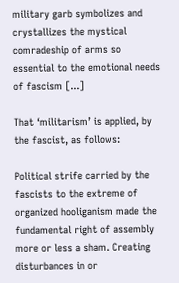military garb symbolizes and crystallizes the mystical comradeship of arms so essential to the emotional needs of fascism [...]

That ‘militarism’ is applied, by the fascist, as follows:

Political strife carried by the fascists to the extreme of organized hooliganism made the fundamental right of assembly more or less a sham. Creating disturbances in or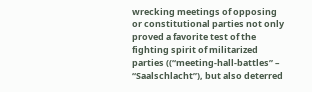wrecking meetings of opposing or constitutional parties not only proved a favorite test of the fighting spirit of militarized parties ((“meeting-hall-battles” – “Saalschlacht”), but also deterred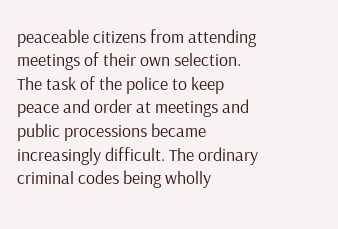peaceable citizens from attending meetings of their own selection. The task of the police to keep peace and order at meetings and public processions became increasingly difficult. The ordinary criminal codes being wholly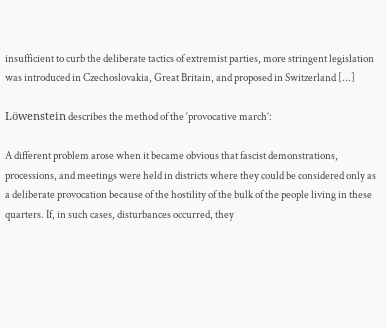insufficient to curb the deliberate tactics of extremist parties, more stringent legislation was introduced in Czechoslovakia, Great Britain, and proposed in Switzerland [...]

Löwenstein describes the method of the ‘provocative march’:

A different problem arose when it became obvious that fascist demonstrations, processions, and meetings were held in districts where they could be considered only as a deliberate provocation because of the hostility of the bulk of the people living in these quarters. If, in such cases, disturbances occurred, they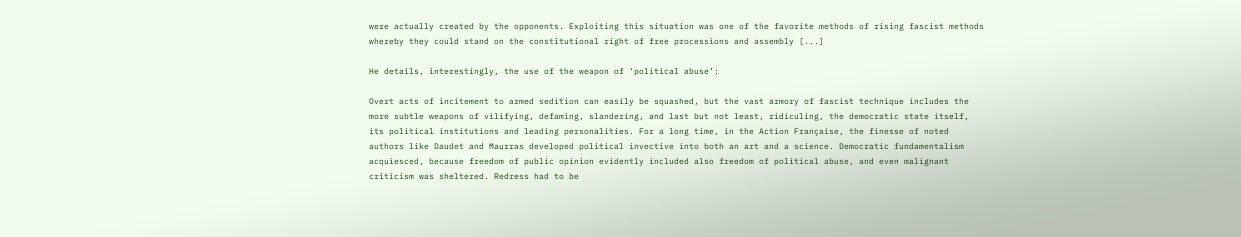were actually created by the opponents. Exploiting this situation was one of the favorite methods of rising fascist methods whereby they could stand on the constitutional right of free processions and assembly [...]

He details, interestingly, the use of the weapon of ‘political abuse’:

Overt acts of incitement to armed sedition can easily be squashed, but the vast armory of fascist technique includes the more subtle weapons of vilifying, defaming, slandering, and last but not least, ridiculing, the democratic state itself, its political institutions and leading personalities. For a long time, in the Action Française, the finesse of noted authors like Daudet and Maurras developed political invective into both an art and a science. Democratic fundamentalism acquiesced, because freedom of public opinion evidently included also freedom of political abuse, and even malignant criticism was sheltered. Redress had to be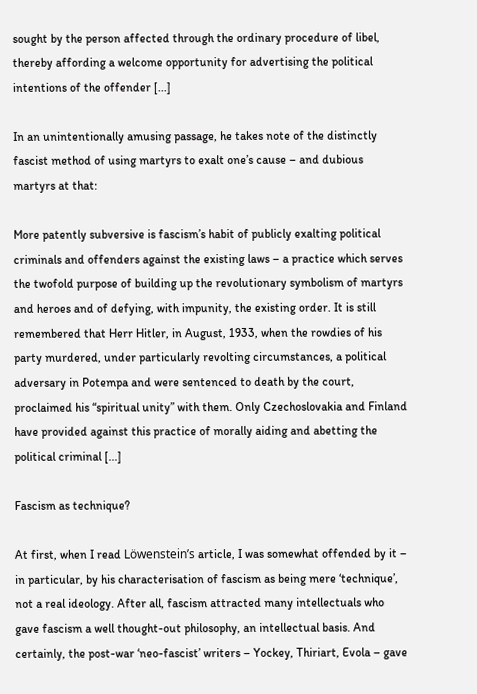sought by the person affected through the ordinary procedure of libel, thereby affording a welcome opportunity for advertising the political intentions of the offender [...]

In an unintentionally amusing passage, he takes note of the distinctly fascist method of using martyrs to exalt one’s cause – and dubious martyrs at that:

More patently subversive is fascism’s habit of publicly exalting political criminals and offenders against the existing laws – a practice which serves the twofold purpose of building up the revolutionary symbolism of martyrs and heroes and of defying, with impunity, the existing order. It is still remembered that Herr Hitler, in August, 1933, when the rowdies of his party murdered, under particularly revolting circumstances, a political adversary in Potempa and were sentenced to death by the court, proclaimed his “spiritual unity” with them. Only Czechoslovakia and Finland have provided against this practice of morally aiding and abetting the political criminal [...]

Fascism as technique?

At first, when I read Löwenstein’s article, I was somewhat offended by it – in particular, by his characterisation of fascism as being mere ‘technique’, not a real ideology. After all, fascism attracted many intellectuals who gave fascism a well thought-out philosophy, an intellectual basis. And certainly, the post-war ‘neo-fascist’ writers – Yockey, Thiriart, Evola – gave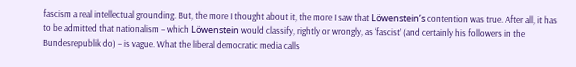fascism a real intellectual grounding. But, the more I thought about it, the more I saw that Löwenstein’s contention was true. After all, it has to be admitted that nationalism – which Löwenstein would classify, rightly or wrongly, as ‘fascist’ (and certainly his followers in the Bundesrepublik do) – is vague. What the liberal democratic media calls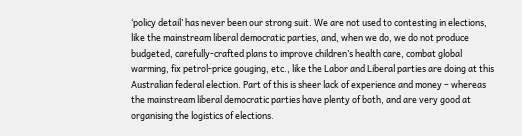‘policy detail’ has never been our strong suit. We are not used to contesting in elections, like the mainstream liberal democratic parties, and, when we do, we do not produce budgeted, carefully-crafted plans to improve children’s health care, combat global warming, fix petrol-price gouging, etc., like the Labor and Liberal parties are doing at this Australian federal election. Part of this is sheer lack of experience and money – whereas the mainstream liberal democratic parties have plenty of both, and are very good at organising the logistics of elections.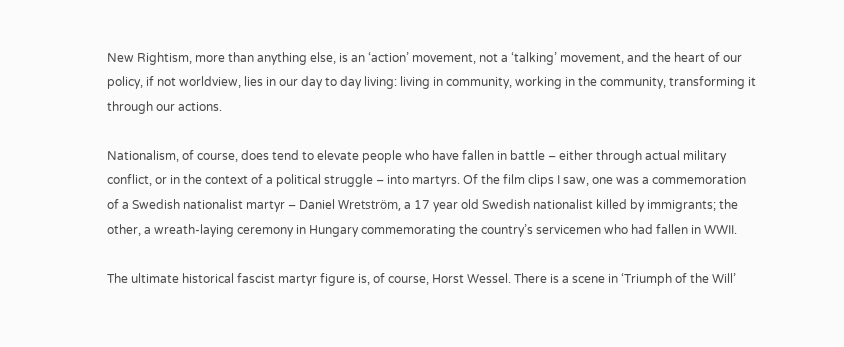New Rightism, more than anything else, is an ‘action’ movement, not a ‘talking’ movement, and the heart of our policy, if not worldview, lies in our day to day living: living in community, working in the community, transforming it through our actions.

Nationalism, of course, does tend to elevate people who have fallen in battle – either through actual military conflict, or in the context of a political struggle – into martyrs. Of the film clips I saw, one was a commemoration of a Swedish nationalist martyr – Daniel Wretström, a 17 year old Swedish nationalist killed by immigrants; the other, a wreath-laying ceremony in Hungary commemorating the country’s servicemen who had fallen in WWII.

The ultimate historical fascist martyr figure is, of course, Horst Wessel. There is a scene in ‘Triumph of the Will’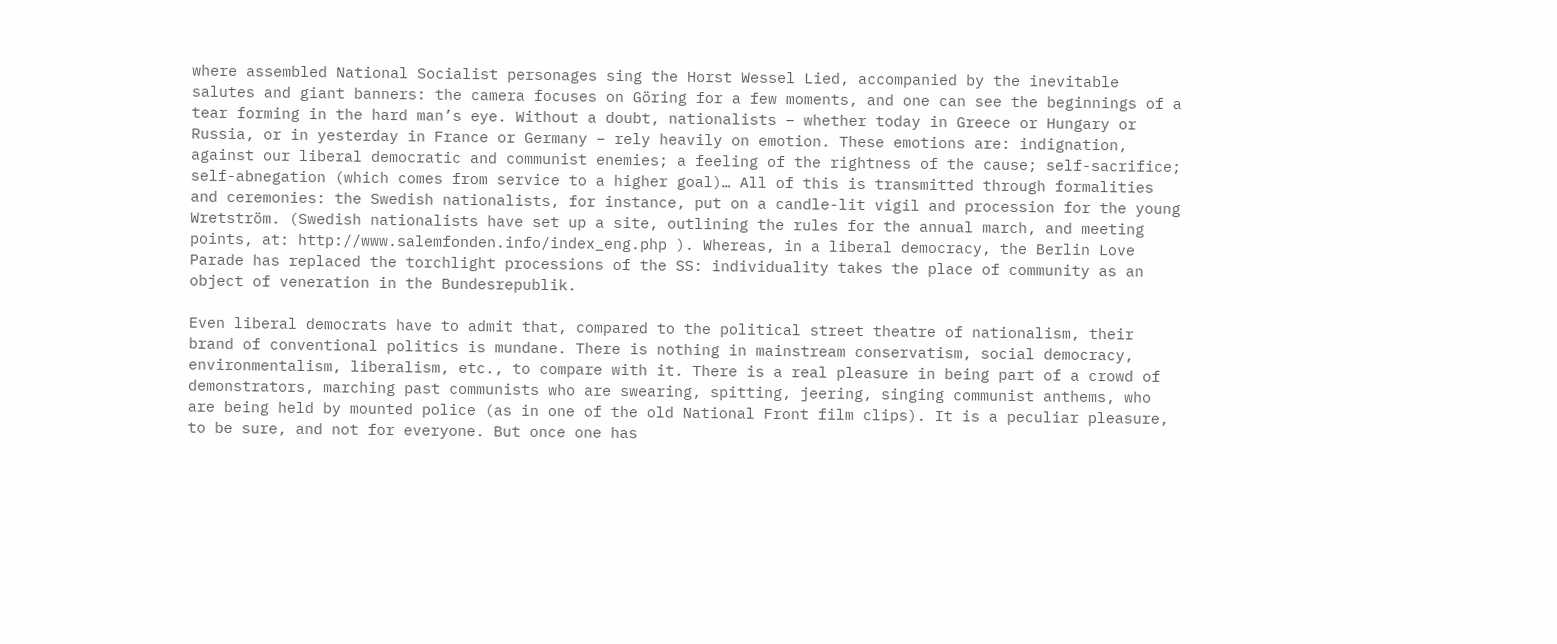where assembled National Socialist personages sing the Horst Wessel Lied, accompanied by the inevitable salutes and giant banners: the camera focuses on Göring for a few moments, and one can see the beginnings of a tear forming in the hard man’s eye. Without a doubt, nationalists – whether today in Greece or Hungary or Russia, or in yesterday in France or Germany – rely heavily on emotion. These emotions are: indignation, against our liberal democratic and communist enemies; a feeling of the rightness of the cause; self-sacrifice; self-abnegation (which comes from service to a higher goal)… All of this is transmitted through formalities and ceremonies: the Swedish nationalists, for instance, put on a candle-lit vigil and procession for the young Wretström. (Swedish nationalists have set up a site, outlining the rules for the annual march, and meeting points, at: http://www.salemfonden.info/index_eng.php ). Whereas, in a liberal democracy, the Berlin Love Parade has replaced the torchlight processions of the SS: individuality takes the place of community as an object of veneration in the Bundesrepublik.

Even liberal democrats have to admit that, compared to the political street theatre of nationalism, their brand of conventional politics is mundane. There is nothing in mainstream conservatism, social democracy, environmentalism, liberalism, etc., to compare with it. There is a real pleasure in being part of a crowd of demonstrators, marching past communists who are swearing, spitting, jeering, singing communist anthems, who are being held by mounted police (as in one of the old National Front film clips). It is a peculiar pleasure, to be sure, and not for everyone. But once one has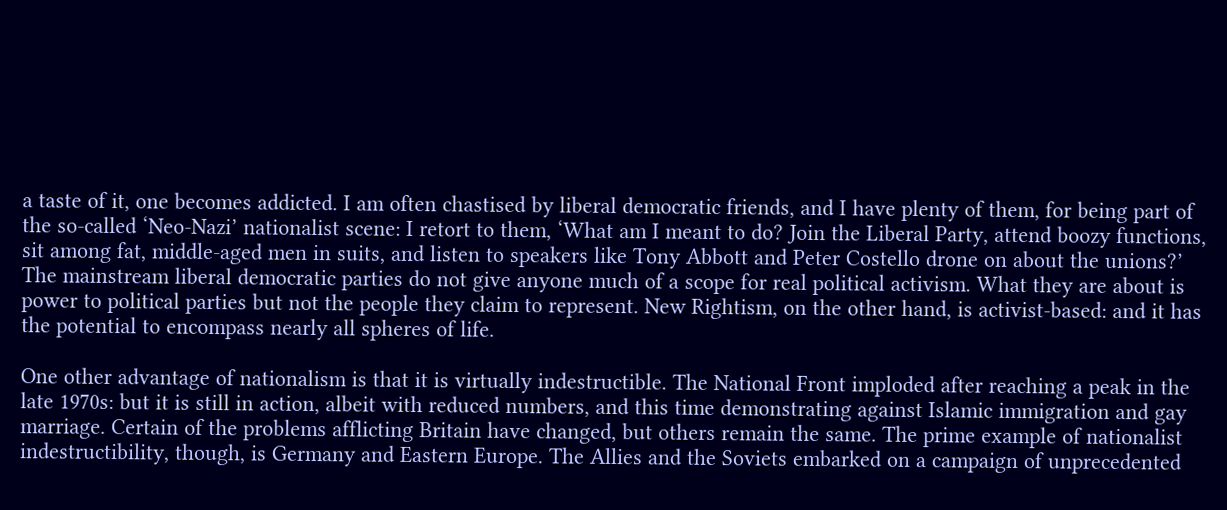a taste of it, one becomes addicted. I am often chastised by liberal democratic friends, and I have plenty of them, for being part of the so-called ‘Neo-Nazi’ nationalist scene: I retort to them, ‘What am I meant to do? Join the Liberal Party, attend boozy functions, sit among fat, middle-aged men in suits, and listen to speakers like Tony Abbott and Peter Costello drone on about the unions?’ The mainstream liberal democratic parties do not give anyone much of a scope for real political activism. What they are about is power to political parties but not the people they claim to represent. New Rightism, on the other hand, is activist-based: and it has the potential to encompass nearly all spheres of life.

One other advantage of nationalism is that it is virtually indestructible. The National Front imploded after reaching a peak in the late 1970s: but it is still in action, albeit with reduced numbers, and this time demonstrating against Islamic immigration and gay marriage. Certain of the problems afflicting Britain have changed, but others remain the same. The prime example of nationalist indestructibility, though, is Germany and Eastern Europe. The Allies and the Soviets embarked on a campaign of unprecedented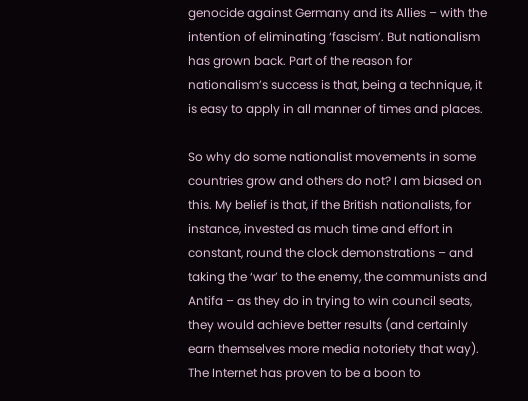genocide against Germany and its Allies – with the intention of eliminating ‘fascism’. But nationalism has grown back. Part of the reason for nationalism’s success is that, being a technique, it is easy to apply in all manner of times and places.

So why do some nationalist movements in some countries grow and others do not? I am biased on this. My belief is that, if the British nationalists, for instance, invested as much time and effort in constant, round the clock demonstrations – and taking the ‘war’ to the enemy, the communists and Antifa – as they do in trying to win council seats, they would achieve better results (and certainly earn themselves more media notoriety that way). The Internet has proven to be a boon to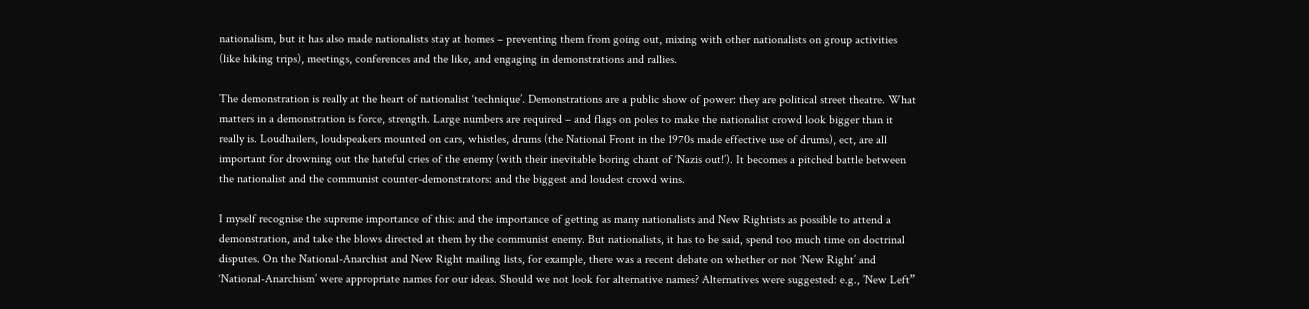nationalism, but it has also made nationalists stay at homes – preventing them from going out, mixing with other nationalists on group activities (like hiking trips), meetings, conferences and the like, and engaging in demonstrations and rallies.

The demonstration is really at the heart of nationalist ‘technique’. Demonstrations are a public show of power: they are political street theatre. What matters in a demonstration is force, strength. Large numbers are required – and flags on poles to make the nationalist crowd look bigger than it really is. Loudhailers, loudspeakers mounted on cars, whistles, drums (the National Front in the 1970s made effective use of drums), ect, are all important for drowning out the hateful cries of the enemy (with their inevitable boring chant of ‘Nazis out!’). It becomes a pitched battle between the nationalist and the communist counter-demonstrators: and the biggest and loudest crowd wins.

I myself recognise the supreme importance of this: and the importance of getting as many nationalists and New Rightists as possible to attend a demonstration, and take the blows directed at them by the communist enemy. But nationalists, it has to be said, spend too much time on doctrinal disputes. On the National-Anarchist and New Right mailing lists, for example, there was a recent debate on whether or not ‘New Right’ and ‘National-Anarchism’ were appropriate names for our ideas. Should we not look for alternative names? Alternatives were suggested: e.g., ’New Left”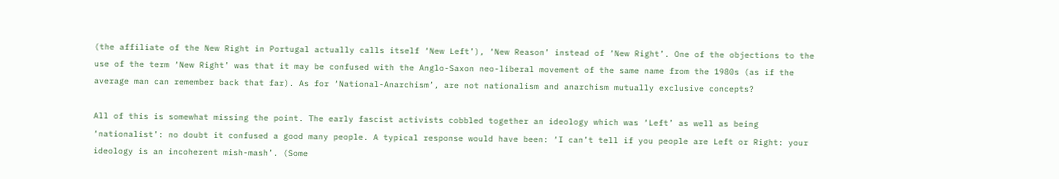(the affiliate of the New Right in Portugal actually calls itself ‘New Left’), ‘New Reason’ instead of ‘New Right’. One of the objections to the use of the term ‘New Right’ was that it may be confused with the Anglo-Saxon neo-liberal movement of the same name from the 1980s (as if the average man can remember back that far). As for ‘National-Anarchism’, are not nationalism and anarchism mutually exclusive concepts?

All of this is somewhat missing the point. The early fascist activists cobbled together an ideology which was ‘Left’ as well as being ‘nationalist’: no doubt it confused a good many people. A typical response would have been: ‘I can’t tell if you people are Left or Right: your ideology is an incoherent mish-mash’. (Some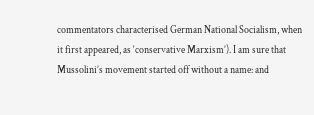commentators characterised German National Socialism, when it first appeared, as ‘conservative Marxism’). I am sure that Mussolini’s movement started off without a name: and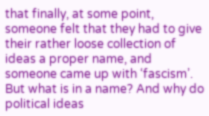that finally, at some point, someone felt that they had to give their rather loose collection of ideas a proper name, and someone came up with ‘fascism’. But what is in a name? And why do political ideas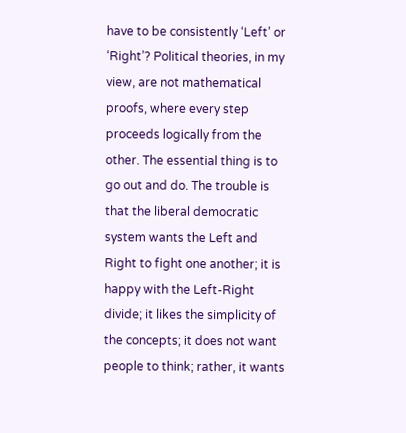have to be consistently ‘Left’ or ‘Right’? Political theories, in my view, are not mathematical proofs, where every step proceeds logically from the other. The essential thing is to go out and do. The trouble is that the liberal democratic system wants the Left and Right to fight one another; it is happy with the Left-Right divide; it likes the simplicity of the concepts; it does not want people to think; rather, it wants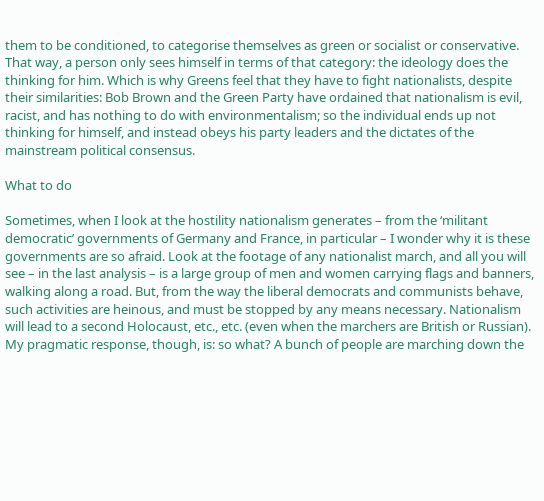them to be conditioned, to categorise themselves as green or socialist or conservative. That way, a person only sees himself in terms of that category: the ideology does the thinking for him. Which is why Greens feel that they have to fight nationalists, despite their similarities: Bob Brown and the Green Party have ordained that nationalism is evil, racist, and has nothing to do with environmentalism; so the individual ends up not thinking for himself, and instead obeys his party leaders and the dictates of the mainstream political consensus.

What to do

Sometimes, when I look at the hostility nationalism generates – from the ‘militant democratic’ governments of Germany and France, in particular – I wonder why it is these governments are so afraid. Look at the footage of any nationalist march, and all you will see – in the last analysis – is a large group of men and women carrying flags and banners, walking along a road. But, from the way the liberal democrats and communists behave, such activities are heinous, and must be stopped by any means necessary. Nationalism will lead to a second Holocaust, etc., etc. (even when the marchers are British or Russian). My pragmatic response, though, is: so what? A bunch of people are marching down the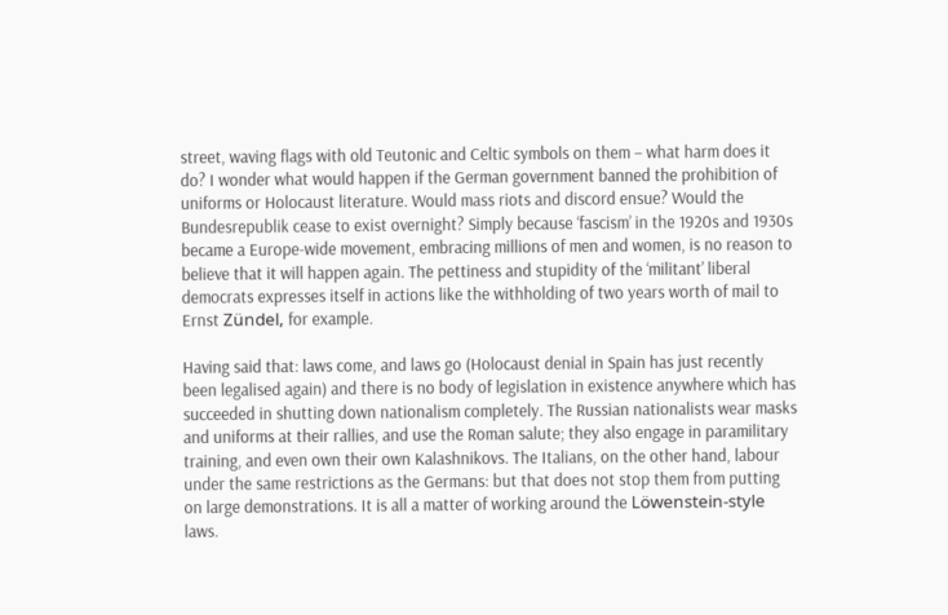street, waving flags with old Teutonic and Celtic symbols on them – what harm does it do? I wonder what would happen if the German government banned the prohibition of uniforms or Holocaust literature. Would mass riots and discord ensue? Would the Bundesrepublik cease to exist overnight? Simply because ‘fascism’ in the 1920s and 1930s became a Europe-wide movement, embracing millions of men and women, is no reason to believe that it will happen again. The pettiness and stupidity of the ‘militant’ liberal democrats expresses itself in actions like the withholding of two years worth of mail to Ernst Zündel, for example.

Having said that: laws come, and laws go (Holocaust denial in Spain has just recently been legalised again) and there is no body of legislation in existence anywhere which has succeeded in shutting down nationalism completely. The Russian nationalists wear masks and uniforms at their rallies, and use the Roman salute; they also engage in paramilitary training, and even own their own Kalashnikovs. The Italians, on the other hand, labour under the same restrictions as the Germans: but that does not stop them from putting on large demonstrations. It is all a matter of working around the Löwenstein-style laws.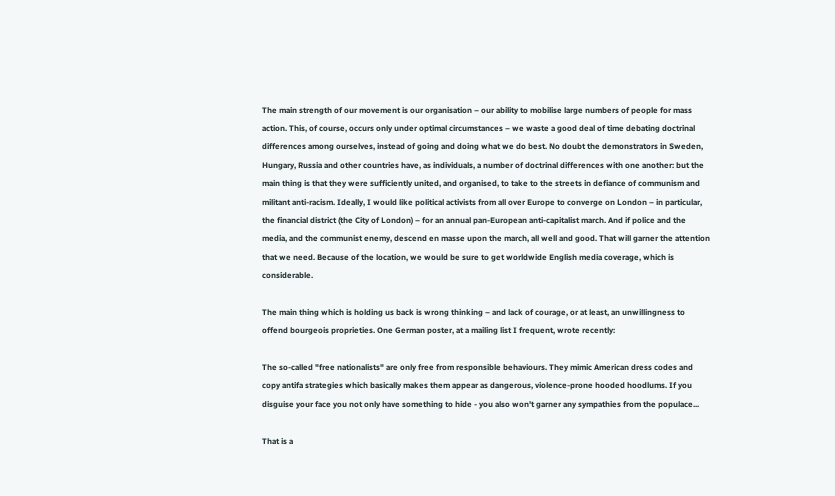The main strength of our movement is our organisation – our ability to mobilise large numbers of people for mass action. This, of course, occurs only under optimal circumstances – we waste a good deal of time debating doctrinal differences among ourselves, instead of going and doing what we do best. No doubt the demonstrators in Sweden, Hungary, Russia and other countries have, as individuals, a number of doctrinal differences with one another: but the main thing is that they were sufficiently united, and organised, to take to the streets in defiance of communism and militant anti-racism. Ideally, I would like political activists from all over Europe to converge on London – in particular, the financial district (the City of London) – for an annual pan-European anti-capitalist march. And if police and the media, and the communist enemy, descend en masse upon the march, all well and good. That will garner the attention that we need. Because of the location, we would be sure to get worldwide English media coverage, which is considerable.

The main thing which is holding us back is wrong thinking – and lack of courage, or at least, an unwillingness to offend bourgeois proprieties. One German poster, at a mailing list I frequent, wrote recently:

The so-called "free nationalists" are only free from responsible behaviours. They mimic American dress codes and copy antifa strategies which basically makes them appear as dangerous, violence-prone hooded hoodlums. If you disguise your face you not only have something to hide - you also won't garner any sympathies from the populace...

That is a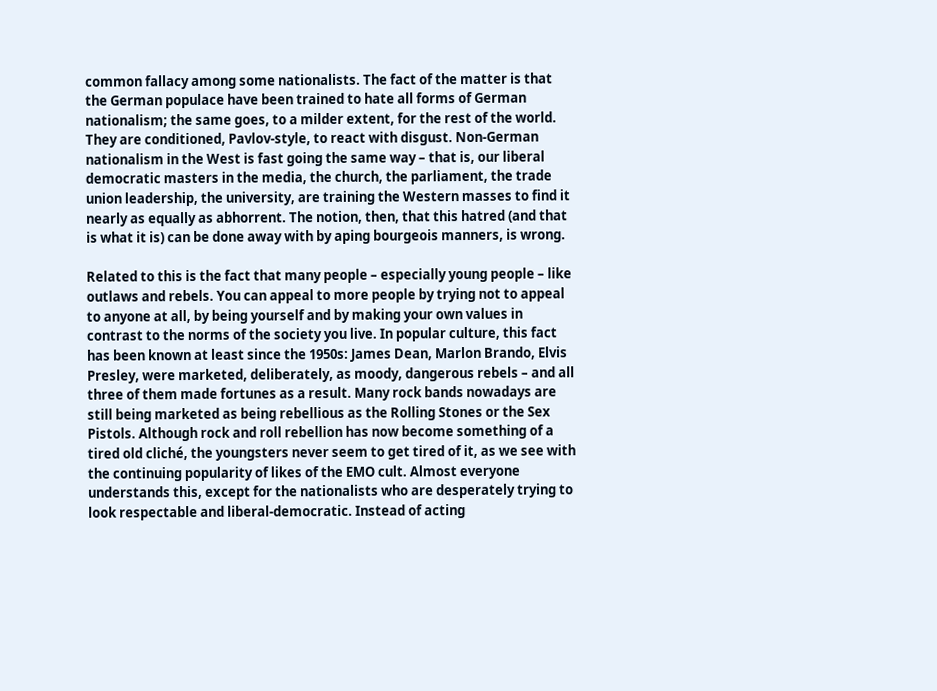common fallacy among some nationalists. The fact of the matter is that the German populace have been trained to hate all forms of German nationalism; the same goes, to a milder extent, for the rest of the world. They are conditioned, Pavlov-style, to react with disgust. Non-German nationalism in the West is fast going the same way – that is, our liberal democratic masters in the media, the church, the parliament, the trade union leadership, the university, are training the Western masses to find it nearly as equally as abhorrent. The notion, then, that this hatred (and that is what it is) can be done away with by aping bourgeois manners, is wrong.

Related to this is the fact that many people – especially young people – like outlaws and rebels. You can appeal to more people by trying not to appeal to anyone at all, by being yourself and by making your own values in contrast to the norms of the society you live. In popular culture, this fact has been known at least since the 1950s: James Dean, Marlon Brando, Elvis Presley, were marketed, deliberately, as moody, dangerous rebels – and all three of them made fortunes as a result. Many rock bands nowadays are still being marketed as being rebellious as the Rolling Stones or the Sex Pistols. Although rock and roll rebellion has now become something of a tired old cliché, the youngsters never seem to get tired of it, as we see with the continuing popularity of likes of the EMO cult. Almost everyone understands this, except for the nationalists who are desperately trying to look respectable and liberal-democratic. Instead of acting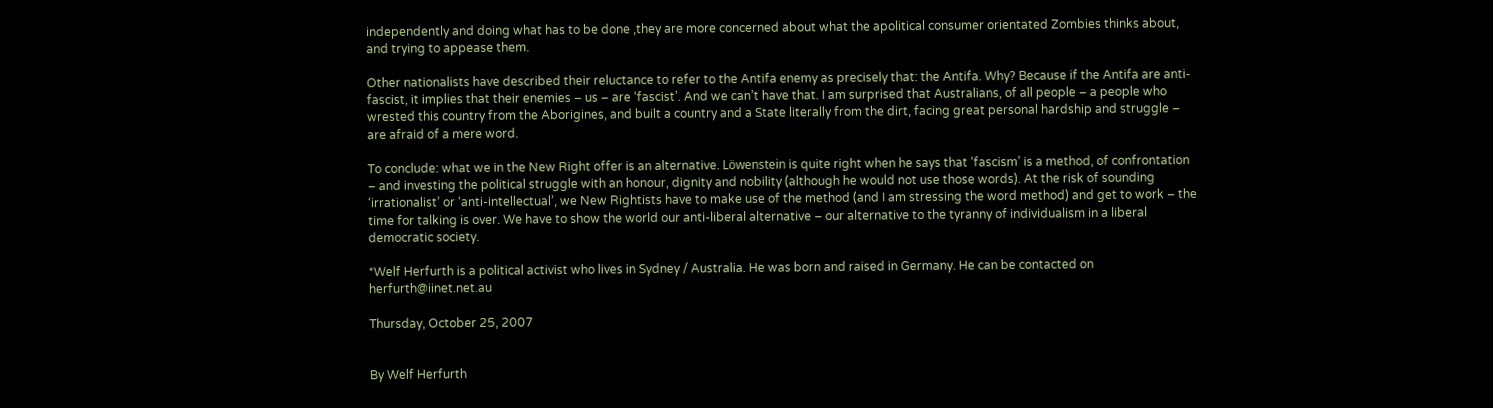independently and doing what has to be done ,they are more concerned about what the apolitical consumer orientated Zombies thinks about, and trying to appease them.

Other nationalists have described their reluctance to refer to the Antifa enemy as precisely that: the Antifa. Why? Because if the Antifa are anti-fascist, it implies that their enemies – us – are ‘fascist’. And we can’t have that. I am surprised that Australians, of all people – a people who wrested this country from the Aborigines, and built a country and a State literally from the dirt, facing great personal hardship and struggle – are afraid of a mere word.

To conclude: what we in the New Right offer is an alternative. Löwenstein is quite right when he says that ‘fascism’ is a method, of confrontation – and investing the political struggle with an honour, dignity and nobility (although he would not use those words). At the risk of sounding ‘irrationalist’ or ‘anti-intellectual’, we New Rightists have to make use of the method (and I am stressing the word method) and get to work – the time for talking is over. We have to show the world our anti-liberal alternative – our alternative to the tyranny of individualism in a liberal democratic society.

*Welf Herfurth is a political activist who lives in Sydney / Australia. He was born and raised in Germany. He can be contacted on herfurth@iinet.net.au

Thursday, October 25, 2007


By Welf Herfurth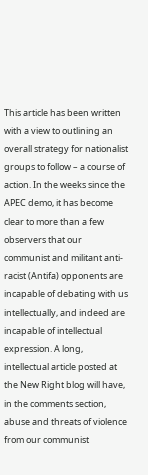This article has been written with a view to outlining an overall strategy for nationalist groups to follow – a course of action. In the weeks since the APEC demo, it has become clear to more than a few observers that our communist and militant anti-racist (Antifa) opponents are incapable of debating with us intellectually, and indeed are incapable of intellectual expression. A long, intellectual article posted at the New Right blog will have, in the comments section, abuse and threats of violence from our communist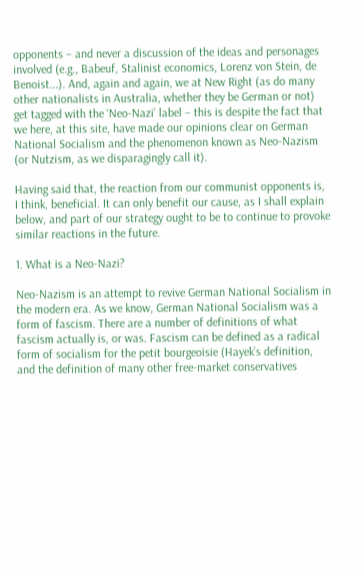opponents – and never a discussion of the ideas and personages involved (e.g., Babeuf, Stalinist economics, Lorenz von Stein, de Benoist...). And, again and again, we at New Right (as do many other nationalists in Australia, whether they be German or not) get tagged with the ‘Neo-Nazi’ label – this is despite the fact that we here, at this site, have made our opinions clear on German National Socialism and the phenomenon known as Neo-Nazism (or Nutzism, as we disparagingly call it).

Having said that, the reaction from our communist opponents is, I think, beneficial. It can only benefit our cause, as I shall explain below, and part of our strategy ought to be to continue to provoke similar reactions in the future.

1. What is a Neo-Nazi?

Neo-Nazism is an attempt to revive German National Socialism in the modern era. As we know, German National Socialism was a form of fascism. There are a number of definitions of what fascism actually is, or was. Fascism can be defined as a radical form of socialism for the petit bourgeoisie (Hayek’s definition, and the definition of many other free-market conservatives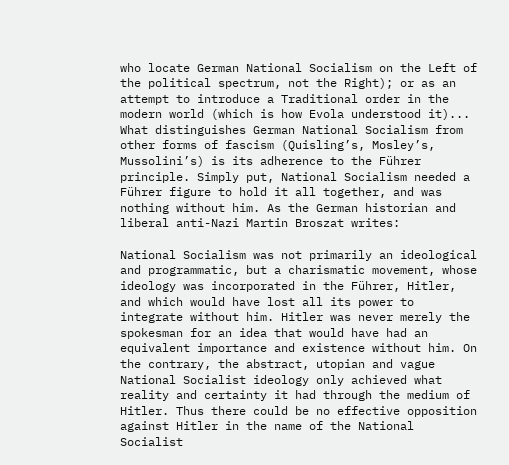who locate German National Socialism on the Left of the political spectrum, not the Right); or as an attempt to introduce a Traditional order in the modern world (which is how Evola understood it)... What distinguishes German National Socialism from other forms of fascism (Quisling’s, Mosley’s, Mussolini’s) is its adherence to the Führer principle. Simply put, National Socialism needed a Führer figure to hold it all together, and was nothing without him. As the German historian and liberal anti-Nazi Martin Broszat writes:

National Socialism was not primarily an ideological and programmatic, but a charismatic movement, whose ideology was incorporated in the Führer, Hitler, and which would have lost all its power to integrate without him. Hitler was never merely the spokesman for an idea that would have had an equivalent importance and existence without him. On the contrary, the abstract, utopian and vague National Socialist ideology only achieved what reality and certainty it had through the medium of Hitler. Thus there could be no effective opposition against Hitler in the name of the National Socialist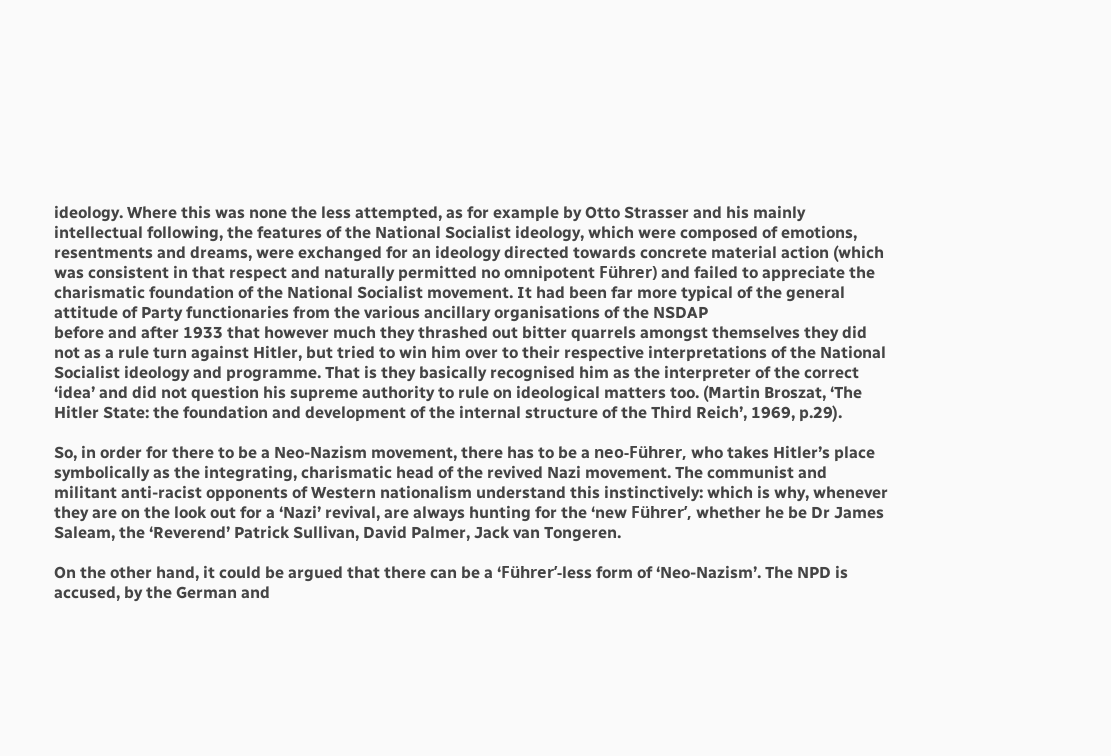ideology. Where this was none the less attempted, as for example by Otto Strasser and his mainly intellectual following, the features of the National Socialist ideology, which were composed of emotions, resentments and dreams, were exchanged for an ideology directed towards concrete material action (which was consistent in that respect and naturally permitted no omnipotent Führer) and failed to appreciate the charismatic foundation of the National Socialist movement. It had been far more typical of the general attitude of Party functionaries from the various ancillary organisations of the NSDAP
before and after 1933 that however much they thrashed out bitter quarrels amongst themselves they did not as a rule turn against Hitler, but tried to win him over to their respective interpretations of the National Socialist ideology and programme. That is they basically recognised him as the interpreter of the correct ‘idea’ and did not question his supreme authority to rule on ideological matters too. (Martin Broszat, ‘The Hitler State: the foundation and development of the internal structure of the Third Reich’, 1969, p.29).

So, in order for there to be a Neo-Nazism movement, there has to be a neo-Führer, who takes Hitler’s place symbolically as the integrating, charismatic head of the revived Nazi movement. The communist and militant anti-racist opponents of Western nationalism understand this instinctively: which is why, whenever they are on the look out for a ‘Nazi’ revival, are always hunting for the ‘new Führer’, whether he be Dr James Saleam, the ‘Reverend’ Patrick Sullivan, David Palmer, Jack van Tongeren.

On the other hand, it could be argued that there can be a ‘Führer’-less form of ‘Neo-Nazism’. The NPD is accused, by the German and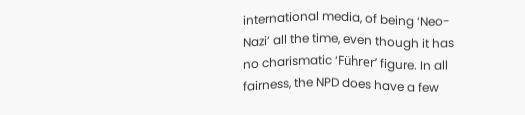international media, of being ‘Neo-Nazi’ all the time, even though it has no charismatic ‘Führer’ figure. In all fairness, the NPD does have a few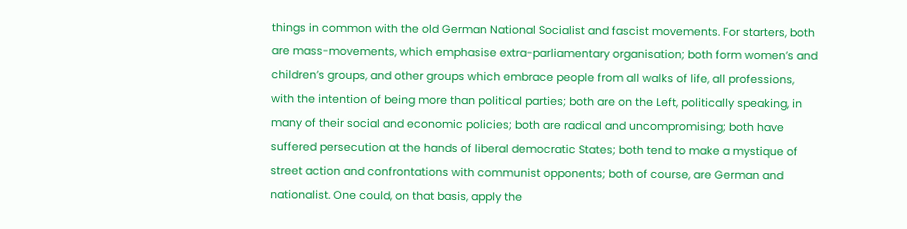things in common with the old German National Socialist and fascist movements. For starters, both are mass-movements, which emphasise extra-parliamentary organisation; both form women’s and children’s groups, and other groups which embrace people from all walks of life, all professions, with the intention of being more than political parties; both are on the Left, politically speaking, in many of their social and economic policies; both are radical and uncompromising; both have suffered persecution at the hands of liberal democratic States; both tend to make a mystique of street action and confrontations with communist opponents; both of course, are German and nationalist. One could, on that basis, apply the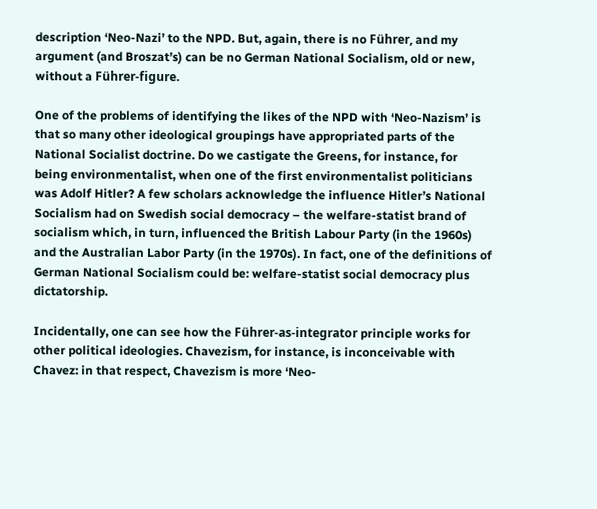description ‘Neo-Nazi’ to the NPD. But, again, there is no Führer, and my argument (and Broszat’s) can be no German National Socialism, old or new, without a Führer-figure.

One of the problems of identifying the likes of the NPD with ‘Neo-Nazism’ is that so many other ideological groupings have appropriated parts of the National Socialist doctrine. Do we castigate the Greens, for instance, for being environmentalist, when one of the first environmentalist politicians was Adolf Hitler? A few scholars acknowledge the influence Hitler’s National Socialism had on Swedish social democracy – the welfare-statist brand of socialism which, in turn, influenced the British Labour Party (in the 1960s) and the Australian Labor Party (in the 1970s). In fact, one of the definitions of German National Socialism could be: welfare-statist social democracy plus dictatorship.

Incidentally, one can see how the Führer-as-integrator principle works for other political ideologies. Chavezism, for instance, is inconceivable with Chavez: in that respect, Chavezism is more ‘Neo-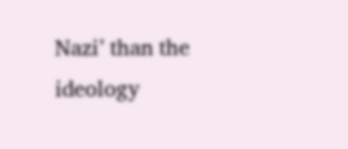Nazi’ than the ideology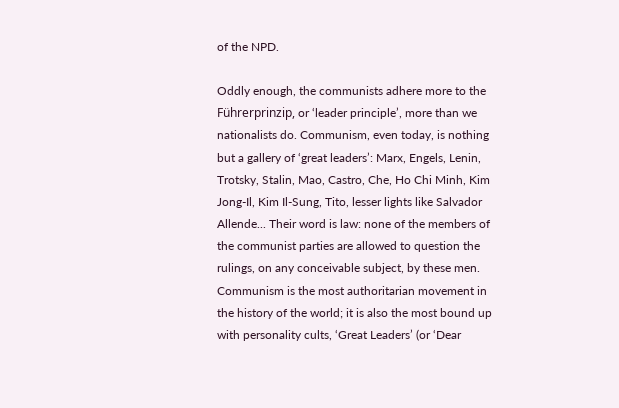of the NPD.

Oddly enough, the communists adhere more to the Führerprinzip, or ‘leader principle’, more than we nationalists do. Communism, even today, is nothing but a gallery of ‘great leaders’: Marx, Engels, Lenin, Trotsky, Stalin, Mao, Castro, Che, Ho Chi Minh, Kim Jong-Il, Kim Il-Sung, Tito, lesser lights like Salvador Allende... Their word is law: none of the members of the communist parties are allowed to question the rulings, on any conceivable subject, by these men. Communism is the most authoritarian movement in the history of the world; it is also the most bound up with personality cults, ‘Great Leaders’ (or ‘Dear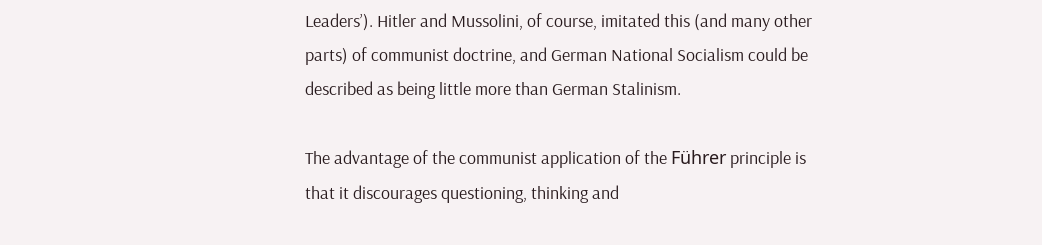Leaders’). Hitler and Mussolini, of course, imitated this (and many other parts) of communist doctrine, and German National Socialism could be described as being little more than German Stalinism.

The advantage of the communist application of the Führer principle is that it discourages questioning, thinking and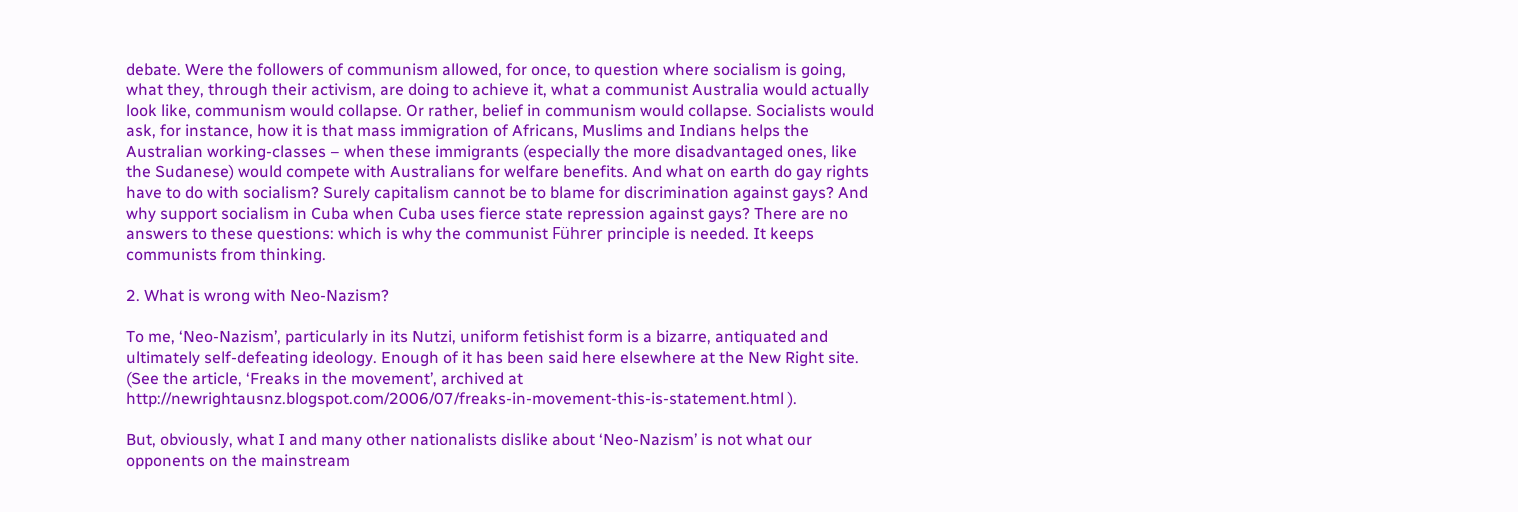debate. Were the followers of communism allowed, for once, to question where socialism is going, what they, through their activism, are doing to achieve it, what a communist Australia would actually look like, communism would collapse. Or rather, belief in communism would collapse. Socialists would ask, for instance, how it is that mass immigration of Africans, Muslims and Indians helps the Australian working-classes – when these immigrants (especially the more disadvantaged ones, like the Sudanese) would compete with Australians for welfare benefits. And what on earth do gay rights have to do with socialism? Surely capitalism cannot be to blame for discrimination against gays? And why support socialism in Cuba when Cuba uses fierce state repression against gays? There are no answers to these questions: which is why the communist Führer principle is needed. It keeps communists from thinking.

2. What is wrong with Neo-Nazism?

To me, ‘Neo-Nazism’, particularly in its Nutzi, uniform fetishist form is a bizarre, antiquated and ultimately self-defeating ideology. Enough of it has been said here elsewhere at the New Right site. (See the article, ‘Freaks in the movement’, archived at http://newrightausnz.blogspot.com/2006/07/freaks-in-movement-this-is-statement.html ).

But, obviously, what I and many other nationalists dislike about ‘Neo-Nazism’ is not what our opponents on the mainstream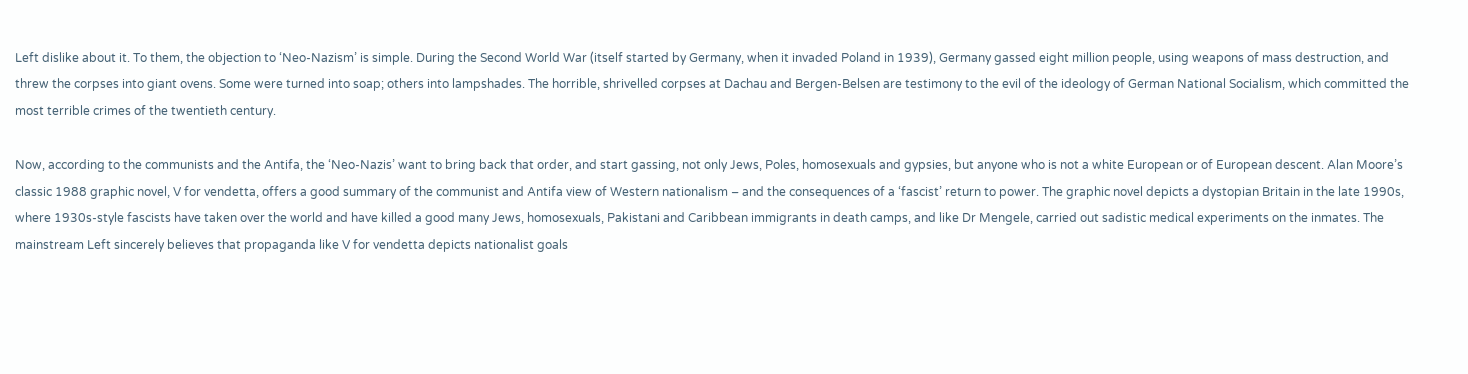Left dislike about it. To them, the objection to ‘Neo-Nazism’ is simple. During the Second World War (itself started by Germany, when it invaded Poland in 1939), Germany gassed eight million people, using weapons of mass destruction, and threw the corpses into giant ovens. Some were turned into soap; others into lampshades. The horrible, shrivelled corpses at Dachau and Bergen-Belsen are testimony to the evil of the ideology of German National Socialism, which committed the most terrible crimes of the twentieth century.

Now, according to the communists and the Antifa, the ‘Neo-Nazis’ want to bring back that order, and start gassing, not only Jews, Poles, homosexuals and gypsies, but anyone who is not a white European or of European descent. Alan Moore’s classic 1988 graphic novel, V for vendetta, offers a good summary of the communist and Antifa view of Western nationalism – and the consequences of a ‘fascist’ return to power. The graphic novel depicts a dystopian Britain in the late 1990s, where 1930s-style fascists have taken over the world and have killed a good many Jews, homosexuals, Pakistani and Caribbean immigrants in death camps, and like Dr Mengele, carried out sadistic medical experiments on the inmates. The mainstream Left sincerely believes that propaganda like V for vendetta depicts nationalist goals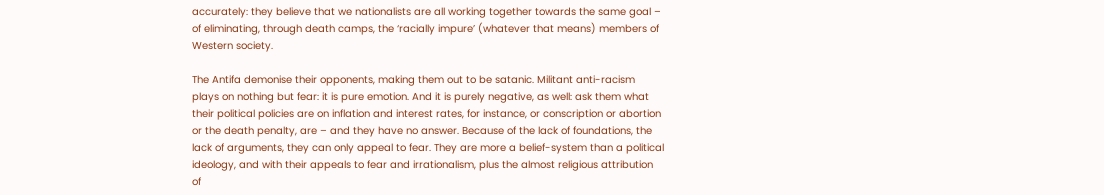accurately: they believe that we nationalists are all working together towards the same goal – of eliminating, through death camps, the ‘racially impure’ (whatever that means) members of Western society.

The Antifa demonise their opponents, making them out to be satanic. Militant anti-racism plays on nothing but fear: it is pure emotion. And it is purely negative, as well: ask them what their political policies are on inflation and interest rates, for instance, or conscription or abortion or the death penalty, are – and they have no answer. Because of the lack of foundations, the lack of arguments, they can only appeal to fear. They are more a belief-system than a political ideology, and with their appeals to fear and irrationalism, plus the almost religious attribution of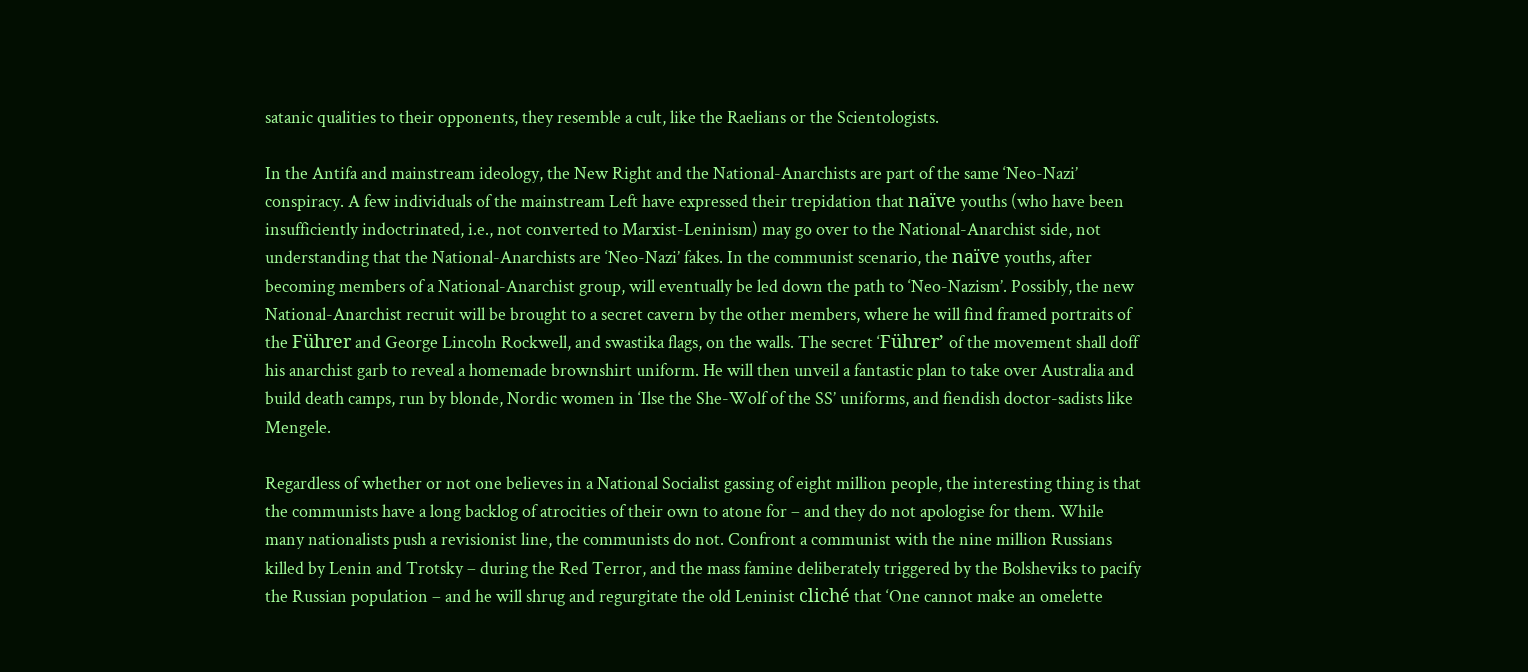satanic qualities to their opponents, they resemble a cult, like the Raelians or the Scientologists.

In the Antifa and mainstream ideology, the New Right and the National-Anarchists are part of the same ‘Neo-Nazi’ conspiracy. A few individuals of the mainstream Left have expressed their trepidation that naïve youths (who have been insufficiently indoctrinated, i.e., not converted to Marxist-Leninism) may go over to the National-Anarchist side, not understanding that the National-Anarchists are ‘Neo-Nazi’ fakes. In the communist scenario, the naïve youths, after becoming members of a National-Anarchist group, will eventually be led down the path to ‘Neo-Nazism’. Possibly, the new National-Anarchist recruit will be brought to a secret cavern by the other members, where he will find framed portraits of the Führer and George Lincoln Rockwell, and swastika flags, on the walls. The secret ‘Führer’ of the movement shall doff his anarchist garb to reveal a homemade brownshirt uniform. He will then unveil a fantastic plan to take over Australia and build death camps, run by blonde, Nordic women in ‘Ilse the She-Wolf of the SS’ uniforms, and fiendish doctor-sadists like Mengele.

Regardless of whether or not one believes in a National Socialist gassing of eight million people, the interesting thing is that the communists have a long backlog of atrocities of their own to atone for – and they do not apologise for them. While many nationalists push a revisionist line, the communists do not. Confront a communist with the nine million Russians killed by Lenin and Trotsky – during the Red Terror, and the mass famine deliberately triggered by the Bolsheviks to pacify the Russian population – and he will shrug and regurgitate the old Leninist cliché that ‘One cannot make an omelette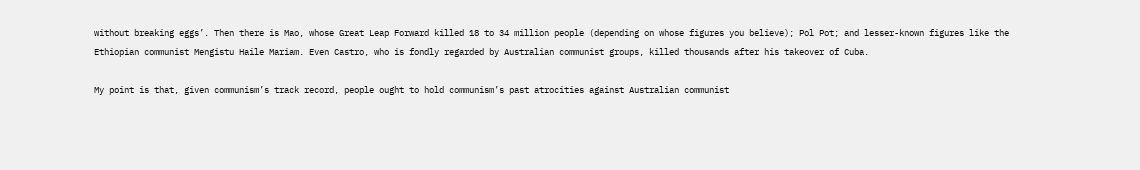without breaking eggs’. Then there is Mao, whose Great Leap Forward killed 18 to 34 million people (depending on whose figures you believe); Pol Pot; and lesser-known figures like the Ethiopian communist Mengistu Haile Mariam. Even Castro, who is fondly regarded by Australian communist groups, killed thousands after his takeover of Cuba.

My point is that, given communism’s track record, people ought to hold communism’s past atrocities against Australian communist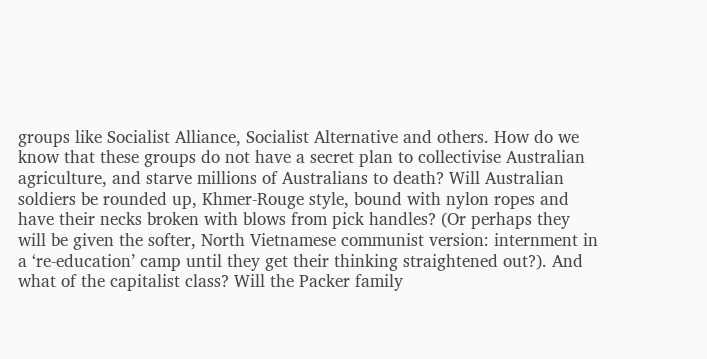groups like Socialist Alliance, Socialist Alternative and others. How do we know that these groups do not have a secret plan to collectivise Australian agriculture, and starve millions of Australians to death? Will Australian soldiers be rounded up, Khmer-Rouge style, bound with nylon ropes and have their necks broken with blows from pick handles? (Or perhaps they will be given the softer, North Vietnamese communist version: internment in a ‘re-education’ camp until they get their thinking straightened out?). And what of the capitalist class? Will the Packer family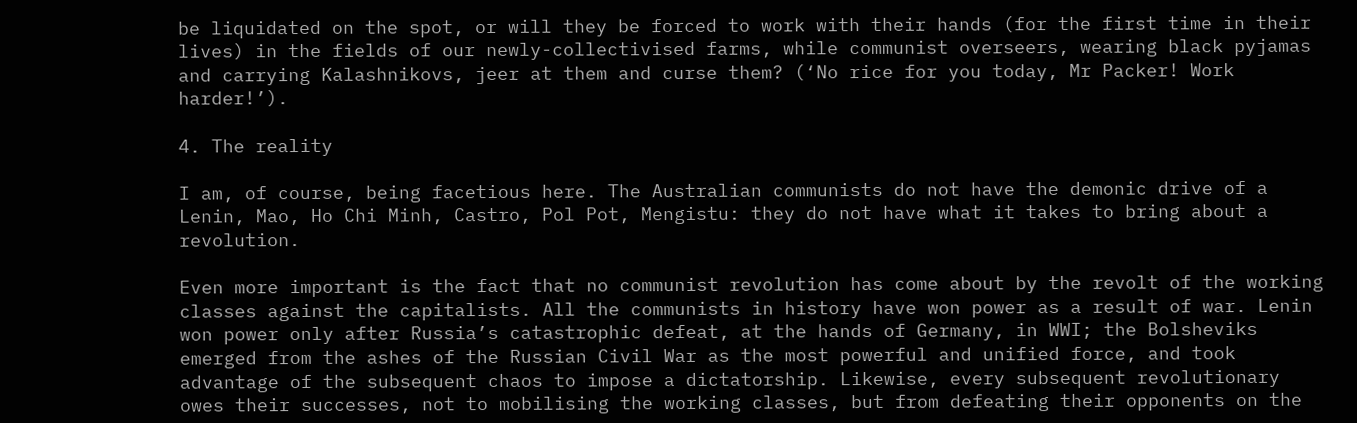be liquidated on the spot, or will they be forced to work with their hands (for the first time in their lives) in the fields of our newly-collectivised farms, while communist overseers, wearing black pyjamas and carrying Kalashnikovs, jeer at them and curse them? (‘No rice for you today, Mr Packer! Work harder!’).

4. The reality

I am, of course, being facetious here. The Australian communists do not have the demonic drive of a Lenin, Mao, Ho Chi Minh, Castro, Pol Pot, Mengistu: they do not have what it takes to bring about a revolution.

Even more important is the fact that no communist revolution has come about by the revolt of the working classes against the capitalists. All the communists in history have won power as a result of war. Lenin won power only after Russia’s catastrophic defeat, at the hands of Germany, in WWI; the Bolsheviks emerged from the ashes of the Russian Civil War as the most powerful and unified force, and took advantage of the subsequent chaos to impose a dictatorship. Likewise, every subsequent revolutionary owes their successes, not to mobilising the working classes, but from defeating their opponents on the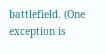battlefield. (One exception is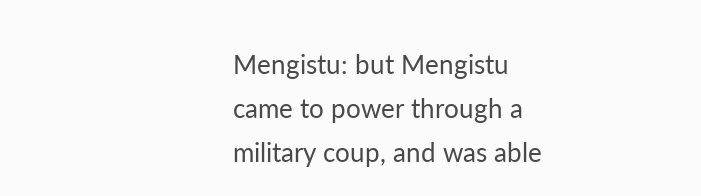Mengistu: but Mengistu came to power through a military coup, and was able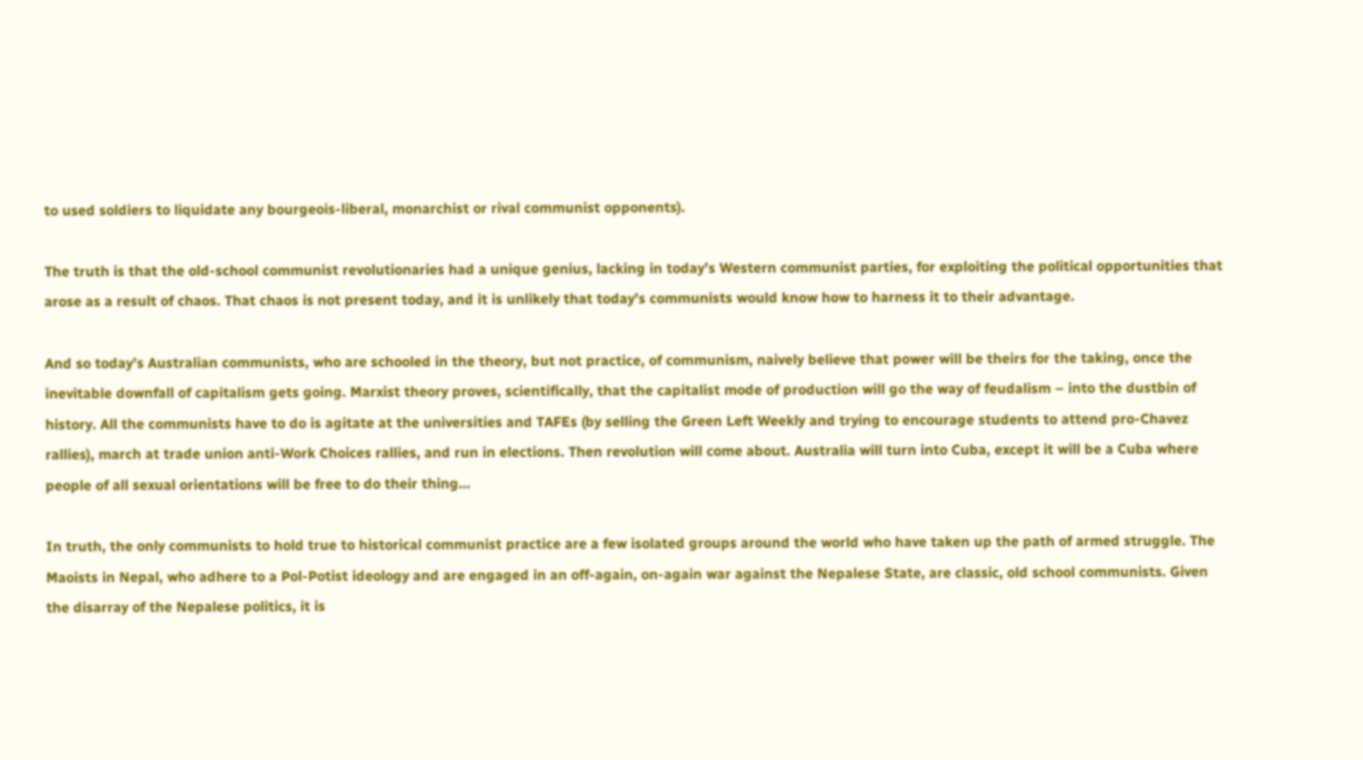to used soldiers to liquidate any bourgeois-liberal, monarchist or rival communist opponents).

The truth is that the old-school communist revolutionaries had a unique genius, lacking in today’s Western communist parties, for exploiting the political opportunities that arose as a result of chaos. That chaos is not present today, and it is unlikely that today’s communists would know how to harness it to their advantage.

And so today’s Australian communists, who are schooled in the theory, but not practice, of communism, naively believe that power will be theirs for the taking, once the inevitable downfall of capitalism gets going. Marxist theory proves, scientifically, that the capitalist mode of production will go the way of feudalism – into the dustbin of history. All the communists have to do is agitate at the universities and TAFEs (by selling the Green Left Weekly and trying to encourage students to attend pro-Chavez rallies), march at trade union anti-Work Choices rallies, and run in elections. Then revolution will come about. Australia will turn into Cuba, except it will be a Cuba where people of all sexual orientations will be free to do their thing…

In truth, the only communists to hold true to historical communist practice are a few isolated groups around the world who have taken up the path of armed struggle. The Maoists in Nepal, who adhere to a Pol-Potist ideology and are engaged in an off-again, on-again war against the Nepalese State, are classic, old school communists. Given the disarray of the Nepalese politics, it is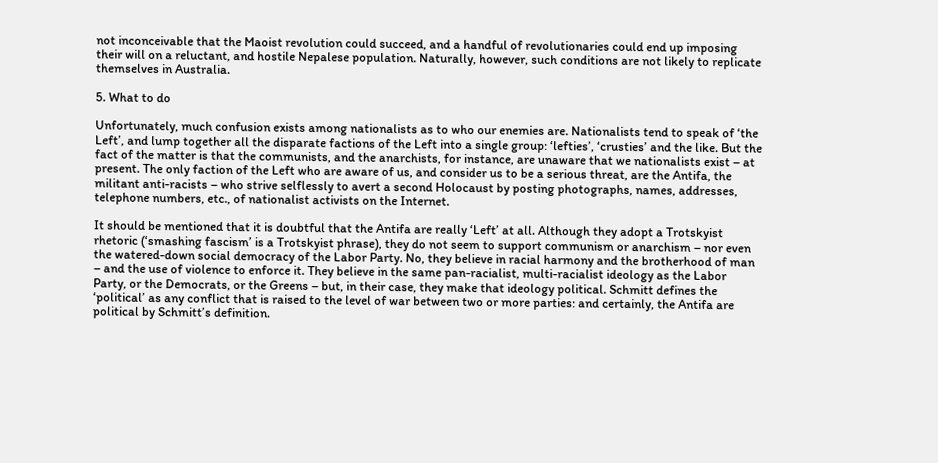not inconceivable that the Maoist revolution could succeed, and a handful of revolutionaries could end up imposing their will on a reluctant, and hostile Nepalese population. Naturally, however, such conditions are not likely to replicate themselves in Australia.

5. What to do

Unfortunately, much confusion exists among nationalists as to who our enemies are. Nationalists tend to speak of ‘the Left’, and lump together all the disparate factions of the Left into a single group: ‘lefties’, ‘crusties’ and the like. But the fact of the matter is that the communists, and the anarchists, for instance, are unaware that we nationalists exist – at present. The only faction of the Left who are aware of us, and consider us to be a serious threat, are the Antifa, the militant anti-racists – who strive selflessly to avert a second Holocaust by posting photographs, names, addresses, telephone numbers, etc., of nationalist activists on the Internet.

It should be mentioned that it is doubtful that the Antifa are really ‘Left’ at all. Although they adopt a Trotskyist rhetoric (‘smashing fascism’ is a Trotskyist phrase), they do not seem to support communism or anarchism – nor even the watered-down social democracy of the Labor Party. No, they believe in racial harmony and the brotherhood of man – and the use of violence to enforce it. They believe in the same pan-racialist, multi-racialist ideology as the Labor Party, or the Democrats, or the Greens – but, in their case, they make that ideology political. Schmitt defines the ‘political’ as any conflict that is raised to the level of war between two or more parties: and certainly, the Antifa are political by Schmitt’s definition.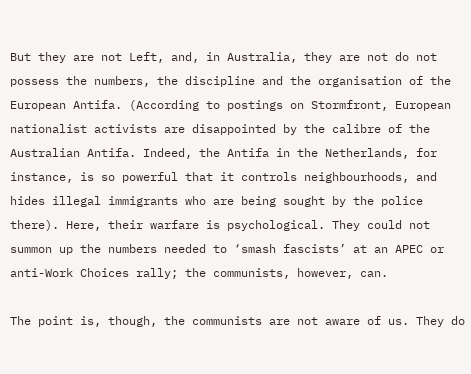But they are not Left, and, in Australia, they are not do not possess the numbers, the discipline and the organisation of the European Antifa. (According to postings on Stormfront, European nationalist activists are disappointed by the calibre of the Australian Antifa. Indeed, the Antifa in the Netherlands, for instance, is so powerful that it controls neighbourhoods, and hides illegal immigrants who are being sought by the police there). Here, their warfare is psychological. They could not summon up the numbers needed to ‘smash fascists’ at an APEC or anti-Work Choices rally; the communists, however, can.

The point is, though, the communists are not aware of us. They do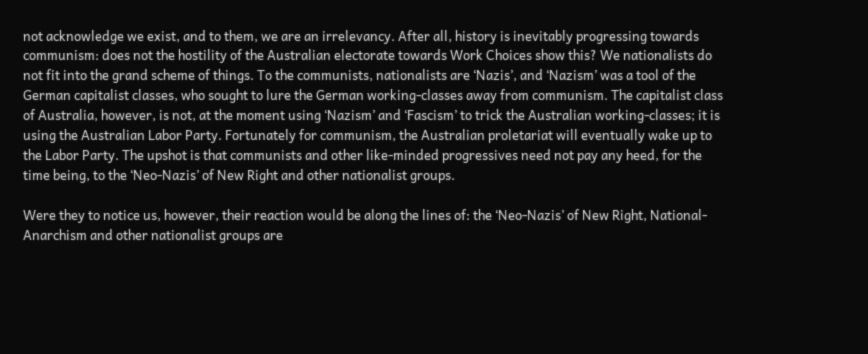not acknowledge we exist, and to them, we are an irrelevancy. After all, history is inevitably progressing towards communism: does not the hostility of the Australian electorate towards Work Choices show this? We nationalists do not fit into the grand scheme of things. To the communists, nationalists are ‘Nazis’, and ‘Nazism’ was a tool of the German capitalist classes, who sought to lure the German working-classes away from communism. The capitalist class of Australia, however, is not, at the moment using ‘Nazism’ and ‘Fascism’ to trick the Australian working-classes; it is using the Australian Labor Party. Fortunately for communism, the Australian proletariat will eventually wake up to the Labor Party. The upshot is that communists and other like-minded progressives need not pay any heed, for the time being, to the ‘Neo-Nazis’ of New Right and other nationalist groups.

Were they to notice us, however, their reaction would be along the lines of: the ‘Neo-Nazis’ of New Right, National-Anarchism and other nationalist groups are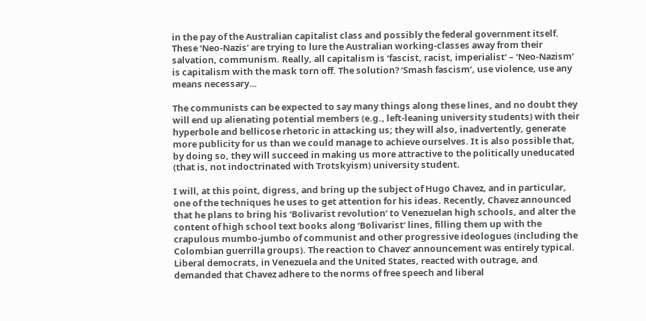in the pay of the Australian capitalist class and possibly the federal government itself. These ‘Neo-Nazis’ are trying to lure the Australian working-classes away from their salvation, communism. Really, all capitalism is ‘fascist, racist, imperialist’ – ‘Neo-Nazism’ is capitalism with the mask torn off. The solution? ‘Smash fascism’, use violence, use any means necessary…

The communists can be expected to say many things along these lines, and no doubt they will end up alienating potential members (e.g., left-leaning university students) with their hyperbole and bellicose rhetoric in attacking us; they will also, inadvertently, generate more publicity for us than we could manage to achieve ourselves. It is also possible that, by doing so, they will succeed in making us more attractive to the politically uneducated (that is, not indoctrinated with Trotskyism) university student.

I will, at this point, digress, and bring up the subject of Hugo Chavez, and in particular, one of the techniques he uses to get attention for his ideas. Recently, Chavez announced that he plans to bring his ‘Bolivarist revolution’ to Venezuelan high schools, and alter the content of high school text books along ‘Bolivarist’ lines, filling them up with the crapulous mumbo-jumbo of communist and other progressive ideologues (including the Colombian guerrilla groups). The reaction to Chavez’ announcement was entirely typical. Liberal democrats, in Venezuela and the United States, reacted with outrage, and demanded that Chavez adhere to the norms of free speech and liberal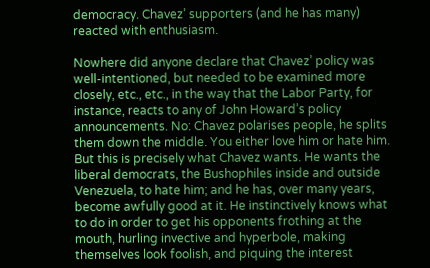democracy. Chavez’ supporters (and he has many) reacted with enthusiasm.

Nowhere did anyone declare that Chavez’ policy was well-intentioned, but needed to be examined more closely, etc., etc., in the way that the Labor Party, for instance, reacts to any of John Howard’s policy announcements. No: Chavez polarises people, he splits them down the middle. You either love him or hate him. But this is precisely what Chavez wants. He wants the liberal democrats, the Bushophiles inside and outside Venezuela, to hate him; and he has, over many years, become awfully good at it. He instinctively knows what to do in order to get his opponents frothing at the mouth, hurling invective and hyperbole, making themselves look foolish, and piquing the interest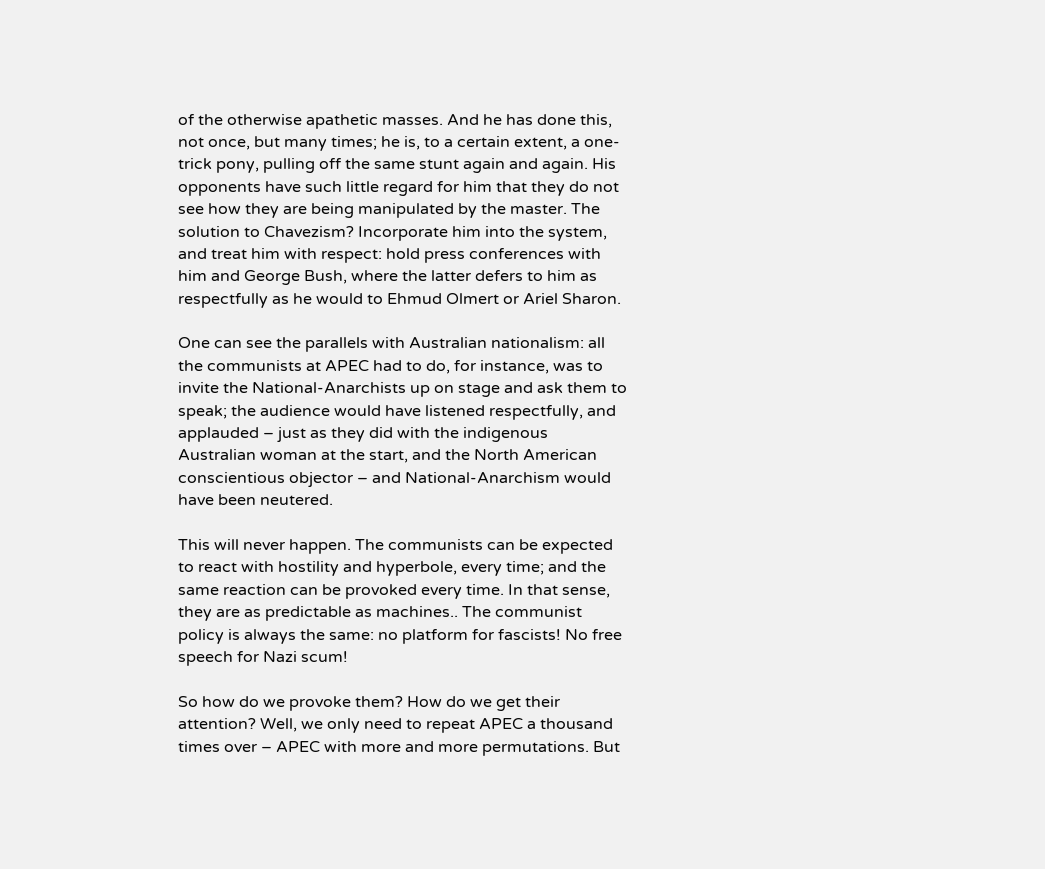of the otherwise apathetic masses. And he has done this, not once, but many times; he is, to a certain extent, a one-trick pony, pulling off the same stunt again and again. His opponents have such little regard for him that they do not see how they are being manipulated by the master. The solution to Chavezism? Incorporate him into the system, and treat him with respect: hold press conferences with him and George Bush, where the latter defers to him as respectfully as he would to Ehmud Olmert or Ariel Sharon.

One can see the parallels with Australian nationalism: all the communists at APEC had to do, for instance, was to invite the National-Anarchists up on stage and ask them to speak; the audience would have listened respectfully, and applauded – just as they did with the indigenous Australian woman at the start, and the North American conscientious objector – and National-Anarchism would have been neutered.

This will never happen. The communists can be expected to react with hostility and hyperbole, every time; and the same reaction can be provoked every time. In that sense, they are as predictable as machines.. The communist policy is always the same: no platform for fascists! No free speech for Nazi scum!

So how do we provoke them? How do we get their attention? Well, we only need to repeat APEC a thousand times over – APEC with more and more permutations. But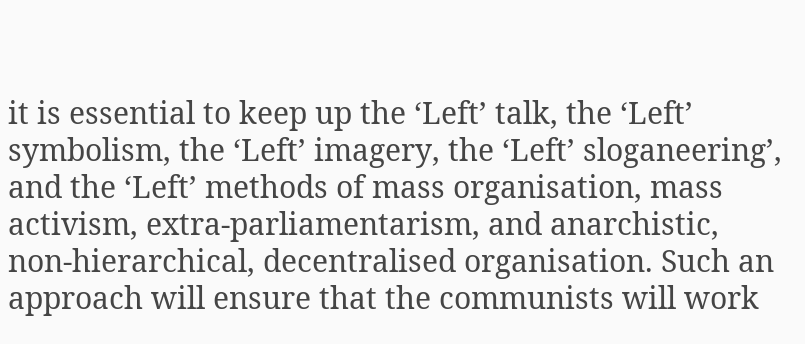it is essential to keep up the ‘Left’ talk, the ‘Left’ symbolism, the ‘Left’ imagery, the ‘Left’ sloganeering’, and the ‘Left’ methods of mass organisation, mass activism, extra-parliamentarism, and anarchistic, non-hierarchical, decentralised organisation. Such an approach will ensure that the communists will work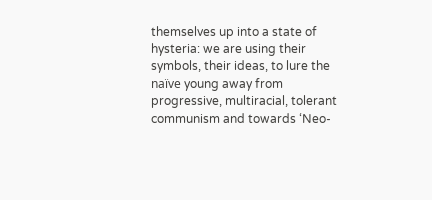themselves up into a state of hysteria: we are using their symbols, their ideas, to lure the naïve young away from progressive, multiracial, tolerant communism and towards ‘Neo-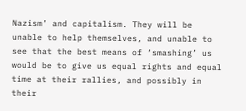Nazism’ and capitalism. They will be unable to help themselves, and unable to see that the best means of ‘smashing’ us would be to give us equal rights and equal time at their rallies, and possibly in their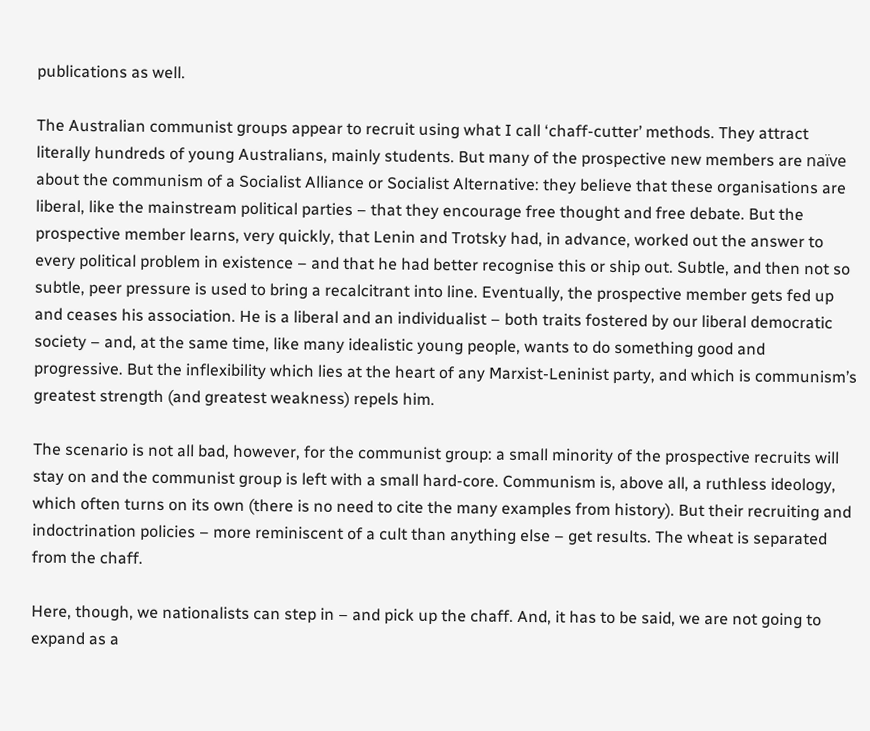publications as well.

The Australian communist groups appear to recruit using what I call ‘chaff-cutter’ methods. They attract literally hundreds of young Australians, mainly students. But many of the prospective new members are naïve about the communism of a Socialist Alliance or Socialist Alternative: they believe that these organisations are liberal, like the mainstream political parties – that they encourage free thought and free debate. But the prospective member learns, very quickly, that Lenin and Trotsky had, in advance, worked out the answer to every political problem in existence – and that he had better recognise this or ship out. Subtle, and then not so subtle, peer pressure is used to bring a recalcitrant into line. Eventually, the prospective member gets fed up and ceases his association. He is a liberal and an individualist – both traits fostered by our liberal democratic society – and, at the same time, like many idealistic young people, wants to do something good and progressive. But the inflexibility which lies at the heart of any Marxist-Leninist party, and which is communism’s greatest strength (and greatest weakness) repels him.

The scenario is not all bad, however, for the communist group: a small minority of the prospective recruits will stay on and the communist group is left with a small hard-core. Communism is, above all, a ruthless ideology, which often turns on its own (there is no need to cite the many examples from history). But their recruiting and indoctrination policies – more reminiscent of a cult than anything else – get results. The wheat is separated from the chaff.

Here, though, we nationalists can step in – and pick up the chaff. And, it has to be said, we are not going to expand as a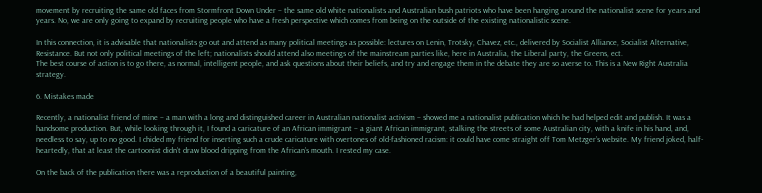movement by recruiting the same old faces from Stormfront Down Under – the same old white nationalists and Australian bush patriots who have been hanging around the nationalist scene for years and years. No, we are only going to expand by recruiting people who have a fresh perspective which comes from being on the outside of the existing nationalistic scene.

In this connection, it is advisable that nationalists go out and attend as many political meetings as possible: lectures on Lenin, Trotsky, Chavez, etc., delivered by Socialist Alliance, Socialist Alternative, Resistance. But not only political meetings of the left; nationalists should attend also meetings of the mainstream parties like, here in Australia, the Liberal party, the Greens, ect.
The best course of action is to go there, as normal, intelligent people, and ask questions about their beliefs, and try and engage them in the debate they are so averse to. This is a New Right Australia strategy.

6. Mistakes made

Recently, a nationalist friend of mine – a man with a long and distinguished career in Australian nationalist activism – showed me a nationalist publication which he had helped edit and publish. It was a handsome production. But, while looking through it, I found a caricature of an African immigrant – a giant African immigrant, stalking the streets of some Australian city, with a knife in his hand, and, needless to say, up to no good. I chided my friend for inserting such a crude caricature with overtones of old-fashioned racism: it could have come straight off Tom Metzger’s website. My friend joked, half-heartedly, that at least the cartoonist didn’t draw blood dripping from the African’s mouth. I rested my case.

On the back of the publication there was a reproduction of a beautiful painting,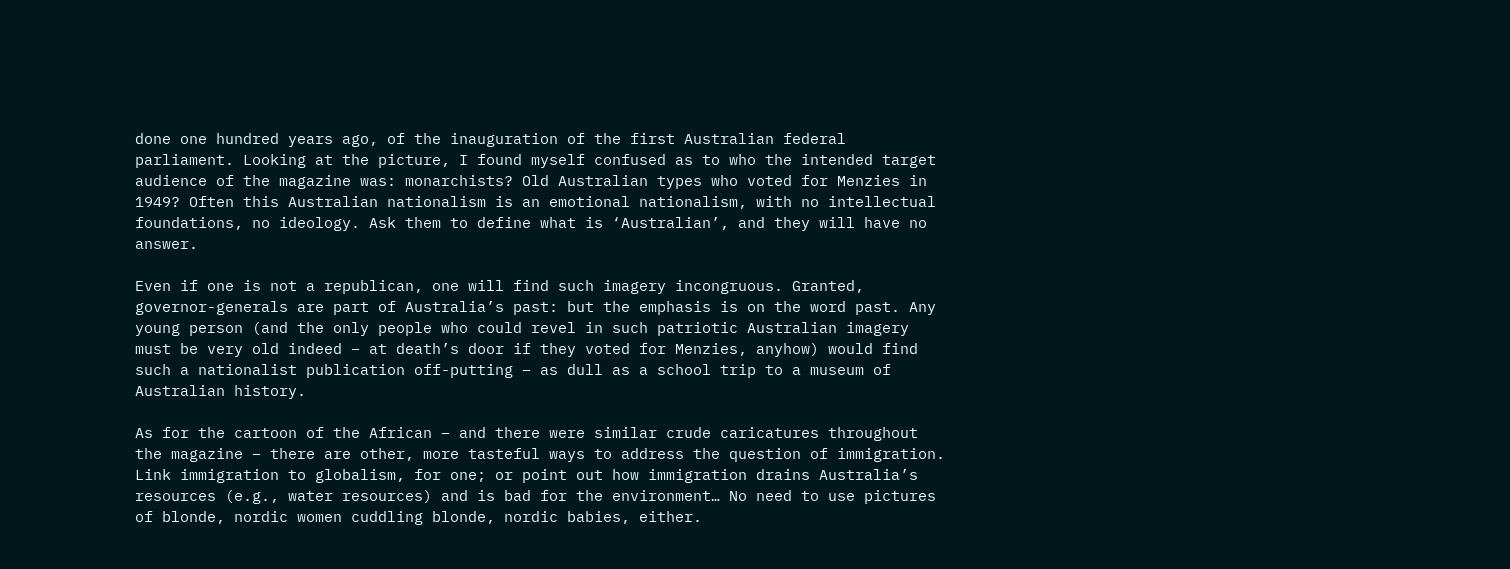done one hundred years ago, of the inauguration of the first Australian federal parliament. Looking at the picture, I found myself confused as to who the intended target audience of the magazine was: monarchists? Old Australian types who voted for Menzies in 1949? Often this Australian nationalism is an emotional nationalism, with no intellectual foundations, no ideology. Ask them to define what is ‘Australian’, and they will have no answer.

Even if one is not a republican, one will find such imagery incongruous. Granted, governor-generals are part of Australia’s past: but the emphasis is on the word past. Any young person (and the only people who could revel in such patriotic Australian imagery must be very old indeed – at death’s door if they voted for Menzies, anyhow) would find such a nationalist publication off-putting – as dull as a school trip to a museum of Australian history.

As for the cartoon of the African – and there were similar crude caricatures throughout the magazine – there are other, more tasteful ways to address the question of immigration. Link immigration to globalism, for one; or point out how immigration drains Australia’s resources (e.g., water resources) and is bad for the environment… No need to use pictures of blonde, nordic women cuddling blonde, nordic babies, either.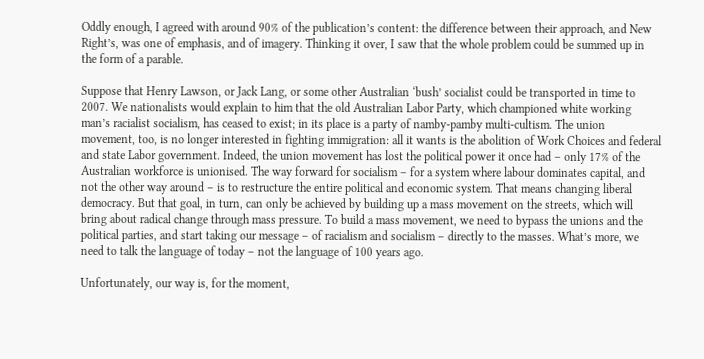Oddly enough, I agreed with around 90% of the publication’s content: the difference between their approach, and New Right’s, was one of emphasis, and of imagery. Thinking it over, I saw that the whole problem could be summed up in the form of a parable.

Suppose that Henry Lawson, or Jack Lang, or some other Australian ‘bush’ socialist could be transported in time to 2007. We nationalists would explain to him that the old Australian Labor Party, which championed white working man’s racialist socialism, has ceased to exist; in its place is a party of namby-pamby multi-cultism. The union movement, too, is no longer interested in fighting immigration: all it wants is the abolition of Work Choices and federal and state Labor government. Indeed, the union movement has lost the political power it once had – only 17% of the Australian workforce is unionised. The way forward for socialism – for a system where labour dominates capital, and not the other way around – is to restructure the entire political and economic system. That means changing liberal democracy. But that goal, in turn, can only be achieved by building up a mass movement on the streets, which will bring about radical change through mass pressure. To build a mass movement, we need to bypass the unions and the political parties, and start taking our message – of racialism and socialism – directly to the masses. What’s more, we need to talk the language of today – not the language of 100 years ago.

Unfortunately, our way is, for the moment,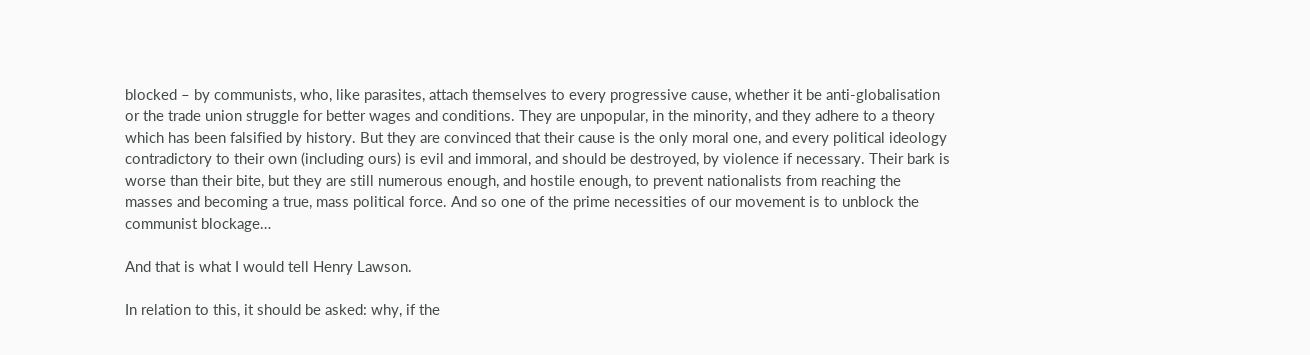blocked – by communists, who, like parasites, attach themselves to every progressive cause, whether it be anti-globalisation or the trade union struggle for better wages and conditions. They are unpopular, in the minority, and they adhere to a theory which has been falsified by history. But they are convinced that their cause is the only moral one, and every political ideology contradictory to their own (including ours) is evil and immoral, and should be destroyed, by violence if necessary. Their bark is worse than their bite, but they are still numerous enough, and hostile enough, to prevent nationalists from reaching the masses and becoming a true, mass political force. And so one of the prime necessities of our movement is to unblock the communist blockage…

And that is what I would tell Henry Lawson.

In relation to this, it should be asked: why, if the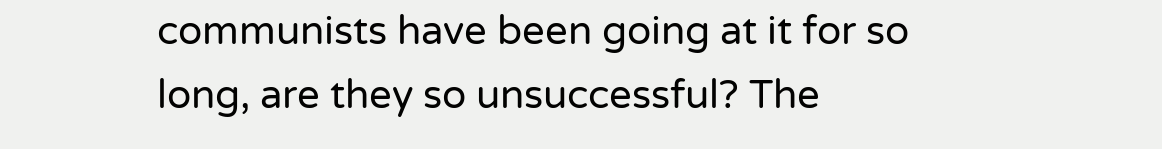communists have been going at it for so long, are they so unsuccessful? The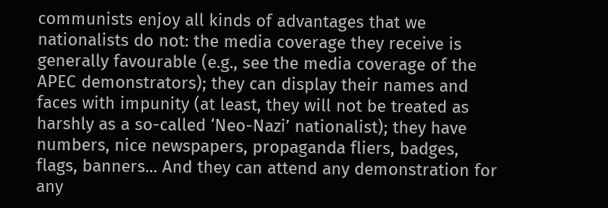communists enjoy all kinds of advantages that we nationalists do not: the media coverage they receive is generally favourable (e.g., see the media coverage of the APEC demonstrators); they can display their names and faces with impunity (at least, they will not be treated as harshly as a so-called ‘Neo-Nazi’ nationalist); they have numbers, nice newspapers, propaganda fliers, badges, flags, banners... And they can attend any demonstration for any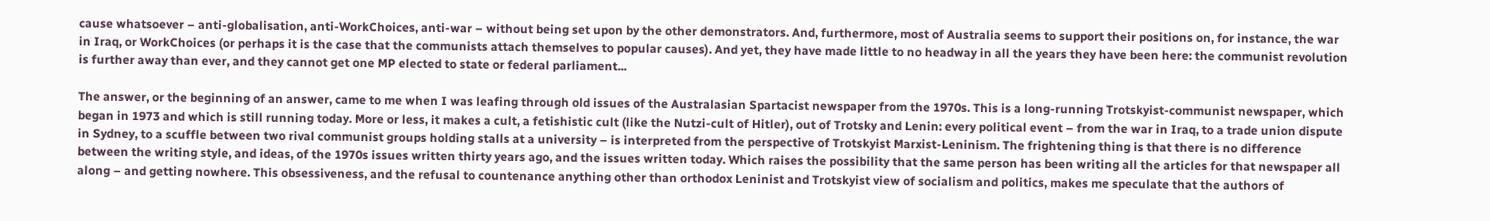cause whatsoever – anti-globalisation, anti-WorkChoices, anti-war – without being set upon by the other demonstrators. And, furthermore, most of Australia seems to support their positions on, for instance, the war in Iraq, or WorkChoices (or perhaps it is the case that the communists attach themselves to popular causes). And yet, they have made little to no headway in all the years they have been here: the communist revolution is further away than ever, and they cannot get one MP elected to state or federal parliament...

The answer, or the beginning of an answer, came to me when I was leafing through old issues of the Australasian Spartacist newspaper from the 1970s. This is a long-running Trotskyist-communist newspaper, which began in 1973 and which is still running today. More or less, it makes a cult, a fetishistic cult (like the Nutzi-cult of Hitler), out of Trotsky and Lenin: every political event – from the war in Iraq, to a trade union dispute in Sydney, to a scuffle between two rival communist groups holding stalls at a university – is interpreted from the perspective of Trotskyist Marxist-Leninism. The frightening thing is that there is no difference between the writing style, and ideas, of the 1970s issues written thirty years ago, and the issues written today. Which raises the possibility that the same person has been writing all the articles for that newspaper all along – and getting nowhere. This obsessiveness, and the refusal to countenance anything other than orthodox Leninist and Trotskyist view of socialism and politics, makes me speculate that the authors of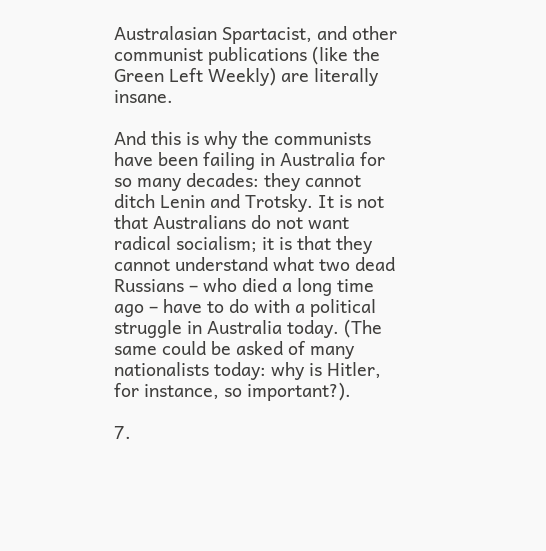Australasian Spartacist, and other communist publications (like the Green Left Weekly) are literally insane.

And this is why the communists have been failing in Australia for so many decades: they cannot ditch Lenin and Trotsky. It is not that Australians do not want radical socialism; it is that they cannot understand what two dead Russians – who died a long time ago – have to do with a political struggle in Australia today. (The same could be asked of many nationalists today: why is Hitler, for instance, so important?).

7.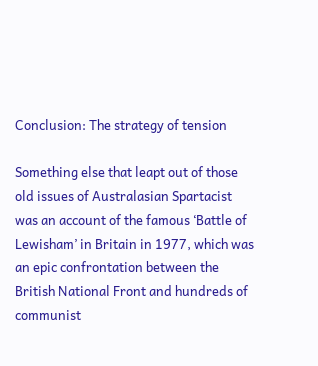Conclusion: The strategy of tension

Something else that leapt out of those old issues of Australasian Spartacist was an account of the famous ‘Battle of Lewisham’ in Britain in 1977, which was an epic confrontation between the British National Front and hundreds of communist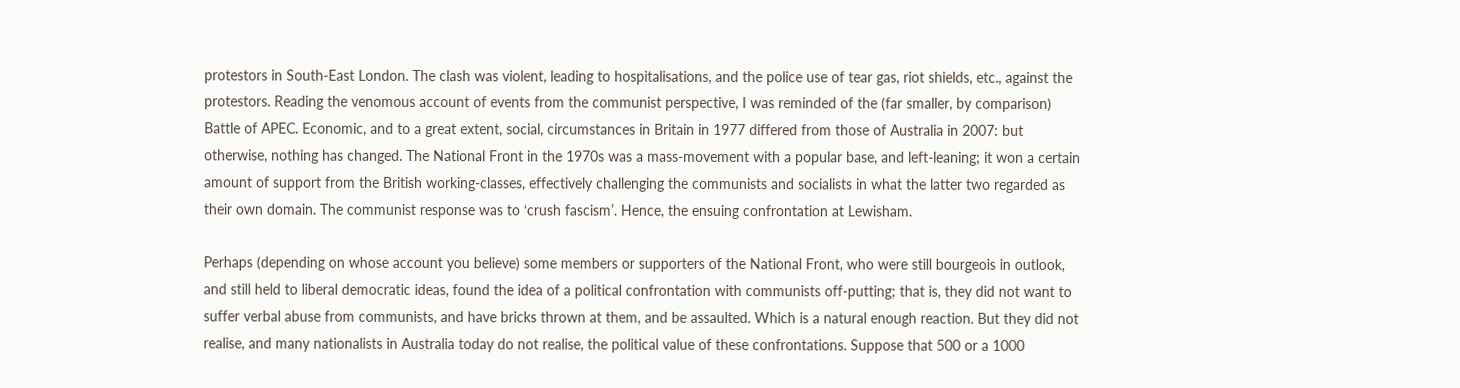protestors in South-East London. The clash was violent, leading to hospitalisations, and the police use of tear gas, riot shields, etc., against the protestors. Reading the venomous account of events from the communist perspective, I was reminded of the (far smaller, by comparison) Battle of APEC. Economic, and to a great extent, social, circumstances in Britain in 1977 differed from those of Australia in 2007: but otherwise, nothing has changed. The National Front in the 1970s was a mass-movement with a popular base, and left-leaning; it won a certain amount of support from the British working-classes, effectively challenging the communists and socialists in what the latter two regarded as their own domain. The communist response was to ‘crush fascism’. Hence, the ensuing confrontation at Lewisham.

Perhaps (depending on whose account you believe) some members or supporters of the National Front, who were still bourgeois in outlook, and still held to liberal democratic ideas, found the idea of a political confrontation with communists off-putting; that is, they did not want to suffer verbal abuse from communists, and have bricks thrown at them, and be assaulted. Which is a natural enough reaction. But they did not realise, and many nationalists in Australia today do not realise, the political value of these confrontations. Suppose that 500 or a 1000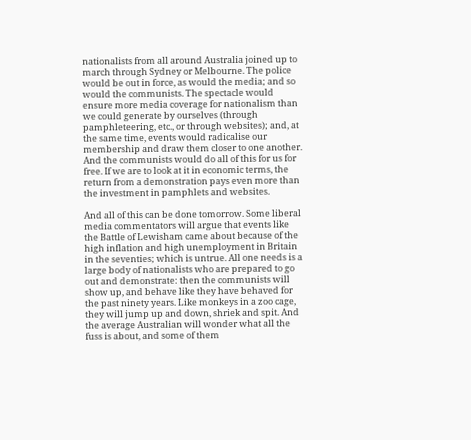nationalists from all around Australia joined up to march through Sydney or Melbourne. The police would be out in force, as would the media; and so would the communists. The spectacle would ensure more media coverage for nationalism than we could generate by ourselves (through pamphleteering, etc., or through websites); and, at the same time, events would radicalise our membership and draw them closer to one another. And the communists would do all of this for us for free. If we are to look at it in economic terms, the return from a demonstration pays even more than the investment in pamphlets and websites.

And all of this can be done tomorrow. Some liberal media commentators will argue that events like the Battle of Lewisham came about because of the high inflation and high unemployment in Britain in the seventies; which is untrue. All one needs is a large body of nationalists who are prepared to go out and demonstrate: then the communists will show up, and behave like they have behaved for the past ninety years. Like monkeys in a zoo cage, they will jump up and down, shriek and spit. And the average Australian will wonder what all the fuss is about, and some of them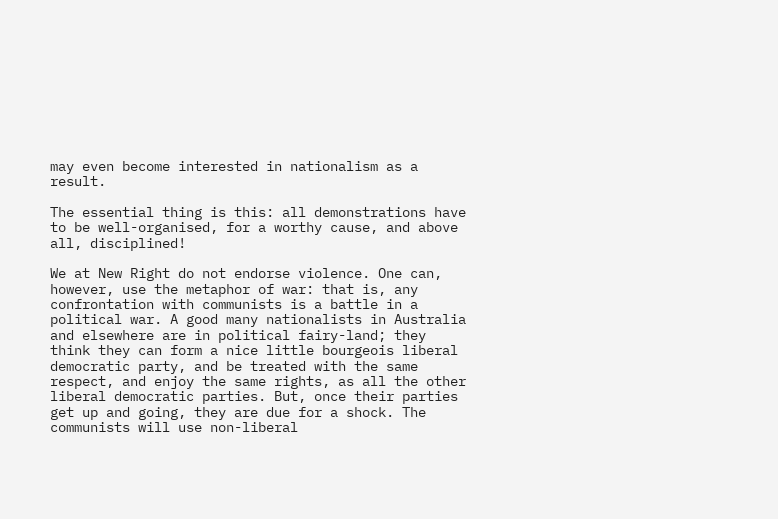may even become interested in nationalism as a result.

The essential thing is this: all demonstrations have to be well-organised, for a worthy cause, and above all, disciplined!

We at New Right do not endorse violence. One can, however, use the metaphor of war: that is, any confrontation with communists is a battle in a political war. A good many nationalists in Australia and elsewhere are in political fairy-land; they think they can form a nice little bourgeois liberal democratic party, and be treated with the same respect, and enjoy the same rights, as all the other liberal democratic parties. But, once their parties get up and going, they are due for a shock. The communists will use non-liberal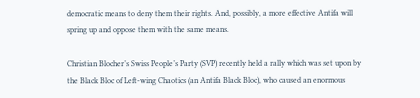democratic means to deny them their rights. And, possibly, a more effective Antifa will spring up and oppose them with the same means.

Christian Blocher’s Swiss People’s Party (SVP) recently held a rally which was set upon by the Black Bloc of Left-wing Chaotics (an Antifa Black Bloc), who caused an enormous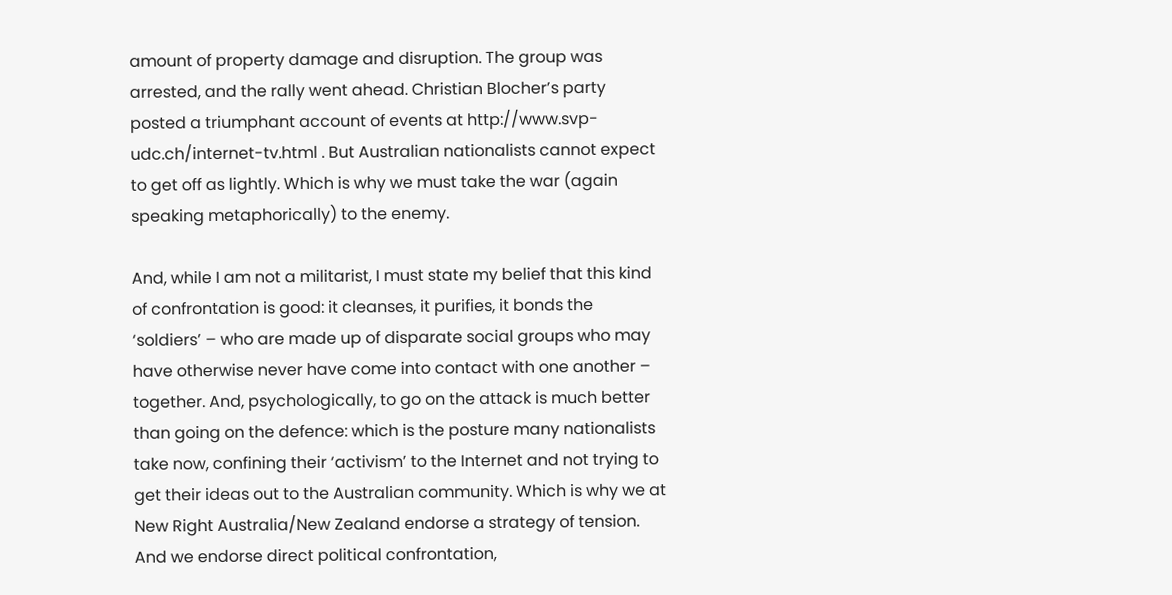amount of property damage and disruption. The group was arrested, and the rally went ahead. Christian Blocher’s party posted a triumphant account of events at http://www.svp-udc.ch/internet-tv.html . But Australian nationalists cannot expect to get off as lightly. Which is why we must take the war (again speaking metaphorically) to the enemy.

And, while I am not a militarist, I must state my belief that this kind of confrontation is good: it cleanses, it purifies, it bonds the ‘soldiers’ – who are made up of disparate social groups who may have otherwise never have come into contact with one another – together. And, psychologically, to go on the attack is much better than going on the defence: which is the posture many nationalists take now, confining their ‘activism’ to the Internet and not trying to get their ideas out to the Australian community. Which is why we at New Right Australia/New Zealand endorse a strategy of tension. And we endorse direct political confrontation,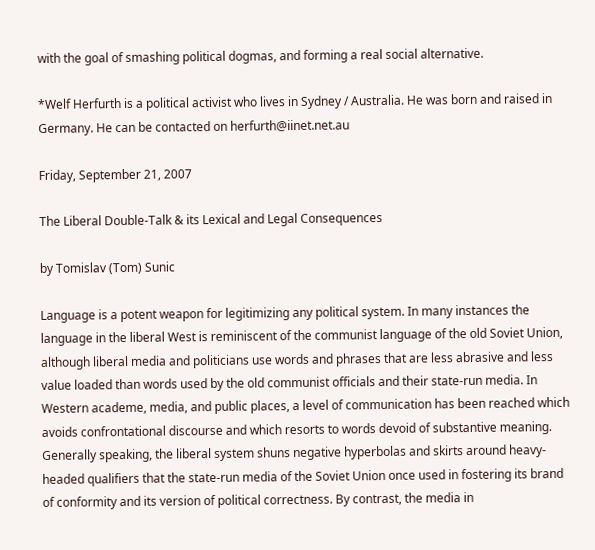with the goal of smashing political dogmas, and forming a real social alternative.

*Welf Herfurth is a political activist who lives in Sydney / Australia. He was born and raised in Germany. He can be contacted on herfurth@iinet.net.au

Friday, September 21, 2007

The Liberal Double-Talk & its Lexical and Legal Consequences

by Tomislav (Tom) Sunic

Language is a potent weapon for legitimizing any political system. In many instances the language in the liberal West is reminiscent of the communist language of the old Soviet Union, although liberal media and politicians use words and phrases that are less abrasive and less value loaded than words used by the old communist officials and their state-run media. In Western academe, media, and public places, a level of communication has been reached which avoids confrontational discourse and which resorts to words devoid of substantive meaning. Generally speaking, the liberal system shuns negative hyperbolas and skirts around heavy-headed qualifiers that the state-run media of the Soviet Union once used in fostering its brand of conformity and its version of political correctness. By contrast, the media in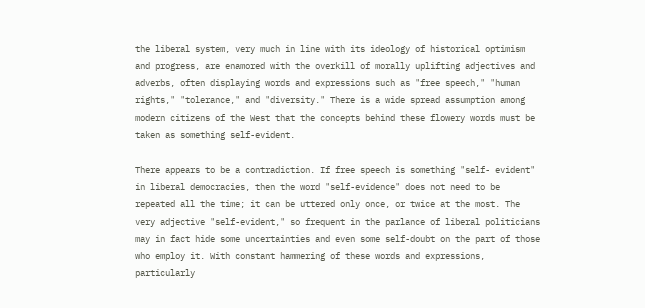the liberal system, very much in line with its ideology of historical optimism and progress, are enamored with the overkill of morally uplifting adjectives and adverbs, often displaying words and expressions such as "free speech," "human rights," "tolerance," and "diversity." There is a wide spread assumption among modern citizens of the West that the concepts behind these flowery words must be taken as something self-evident.

There appears to be a contradiction. If free speech is something "self- evident" in liberal democracies, then the word "self-evidence" does not need to be repeated all the time; it can be uttered only once, or twice at the most. The very adjective "self-evident," so frequent in the parlance of liberal politicians may in fact hide some uncertainties and even some self-doubt on the part of those who employ it. With constant hammering of these words and expressions, particularly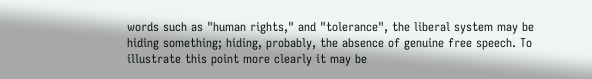words such as "human rights," and "tolerance", the liberal system may be hiding something; hiding, probably, the absence of genuine free speech. To illustrate this point more clearly it may be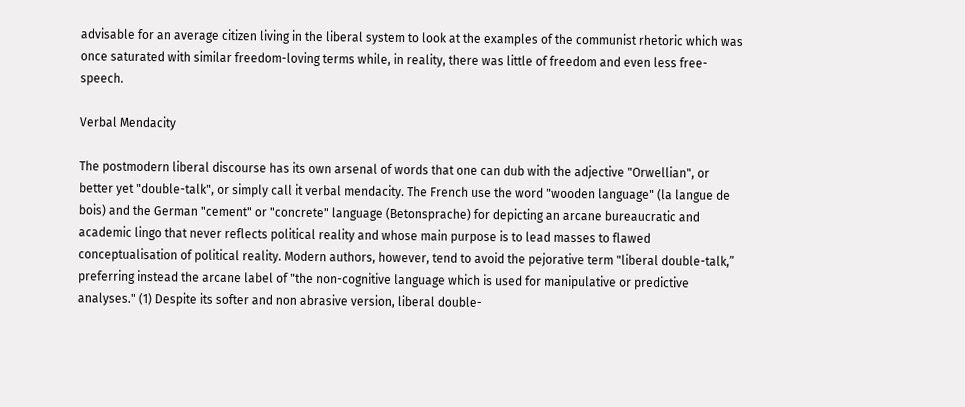advisable for an average citizen living in the liberal system to look at the examples of the communist rhetoric which was once saturated with similar freedom-loving terms while, in reality, there was little of freedom and even less free-speech.

Verbal Mendacity

The postmodern liberal discourse has its own arsenal of words that one can dub with the adjective "Orwellian", or better yet "double-talk", or simply call it verbal mendacity. The French use the word "wooden language" (la langue de bois) and the German "cement" or "concrete" language (Betonsprache) for depicting an arcane bureaucratic and academic lingo that never reflects political reality and whose main purpose is to lead masses to flawed conceptualisation of political reality. Modern authors, however, tend to avoid the pejorative term "liberal double-talk,” preferring instead the arcane label of "the non-cognitive language which is used for manipulative or predictive analyses." (1) Despite its softer and non abrasive version, liberal double-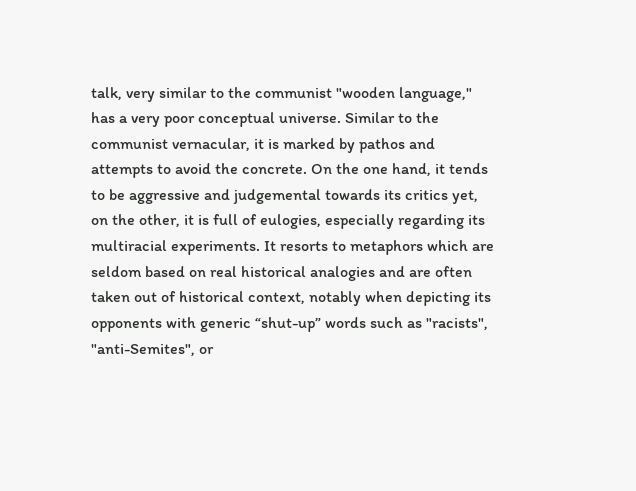talk, very similar to the communist "wooden language," has a very poor conceptual universe. Similar to the communist vernacular, it is marked by pathos and attempts to avoid the concrete. On the one hand, it tends to be aggressive and judgemental towards its critics yet, on the other, it is full of eulogies, especially regarding its multiracial experiments. It resorts to metaphors which are seldom based on real historical analogies and are often taken out of historical context, notably when depicting its opponents with generic “shut-up” words such as "racists", "anti-Semites", or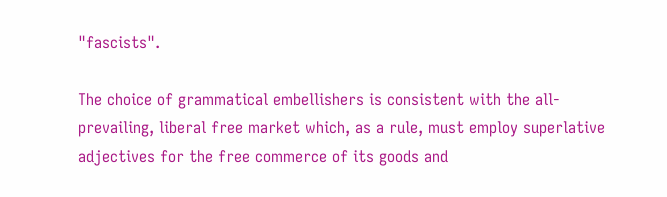"fascists".

The choice of grammatical embellishers is consistent with the all-prevailing, liberal free market which, as a rule, must employ superlative adjectives for the free commerce of its goods and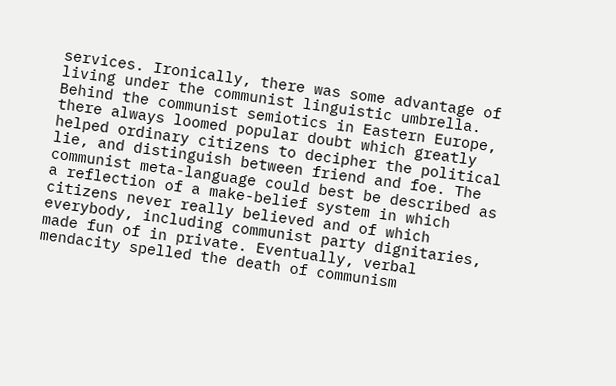services. Ironically, there was some advantage of living under the communist linguistic umbrella. Behind the communist semiotics in Eastern Europe, there always loomed popular doubt which greatly helped ordinary citizens to decipher the political lie, and distinguish between friend and foe. The communist meta-language could best be described as a reflection of a make-belief system in which citizens never really believed and of which everybody, including communist party dignitaries, made fun of in private. Eventually, verbal mendacity spelled the death of communism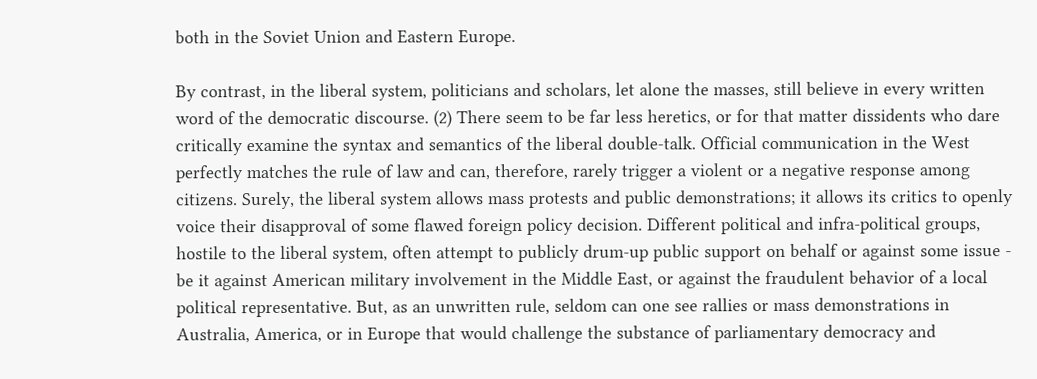both in the Soviet Union and Eastern Europe.

By contrast, in the liberal system, politicians and scholars, let alone the masses, still believe in every written word of the democratic discourse. (2) There seem to be far less heretics, or for that matter dissidents who dare critically examine the syntax and semantics of the liberal double-talk. Official communication in the West perfectly matches the rule of law and can, therefore, rarely trigger a violent or a negative response among citizens. Surely, the liberal system allows mass protests and public demonstrations; it allows its critics to openly voice their disapproval of some flawed foreign policy decision. Different political and infra-political groups, hostile to the liberal system, often attempt to publicly drum-up public support on behalf or against some issue - be it against American military involvement in the Middle East, or against the fraudulent behavior of a local political representative. But, as an unwritten rule, seldom can one see rallies or mass demonstrations in Australia, America, or in Europe that would challenge the substance of parliamentary democracy and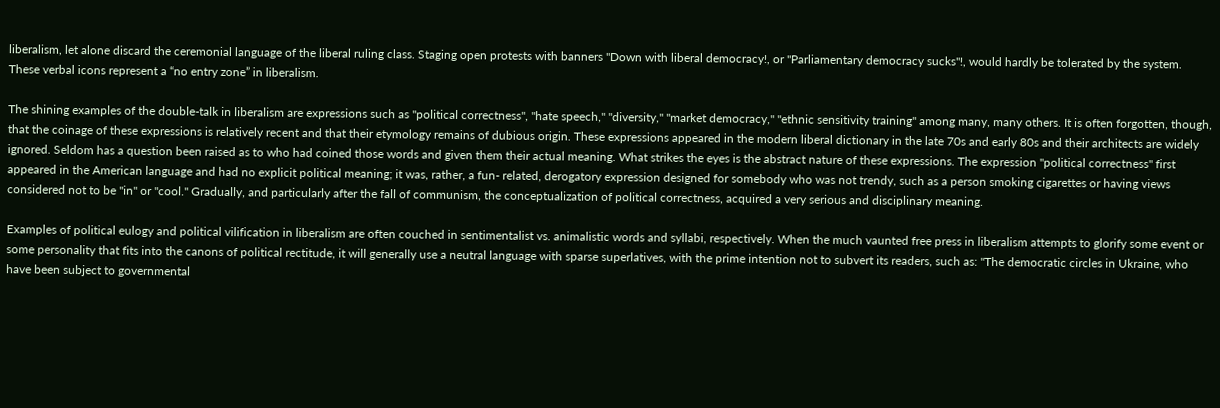liberalism, let alone discard the ceremonial language of the liberal ruling class. Staging open protests with banners "Down with liberal democracy!, or "Parliamentary democracy sucks"!, would hardly be tolerated by the system. These verbal icons represent a “no entry zone” in liberalism.

The shining examples of the double-talk in liberalism are expressions such as "political correctness", "hate speech," "diversity," "market democracy," "ethnic sensitivity training" among many, many others. It is often forgotten, though, that the coinage of these expressions is relatively recent and that their etymology remains of dubious origin. These expressions appeared in the modern liberal dictionary in the late 70s and early 80s and their architects are widely ignored. Seldom has a question been raised as to who had coined those words and given them their actual meaning. What strikes the eyes is the abstract nature of these expressions. The expression "political correctness" first appeared in the American language and had no explicit political meaning; it was, rather, a fun- related, derogatory expression designed for somebody who was not trendy, such as a person smoking cigarettes or having views considered not to be "in" or "cool." Gradually, and particularly after the fall of communism, the conceptualization of political correctness, acquired a very serious and disciplinary meaning.

Examples of political eulogy and political vilification in liberalism are often couched in sentimentalist vs. animalistic words and syllabi, respectively. When the much vaunted free press in liberalism attempts to glorify some event or some personality that fits into the canons of political rectitude, it will generally use a neutral language with sparse superlatives, with the prime intention not to subvert its readers, such as: "The democratic circles in Ukraine, who have been subject to governmental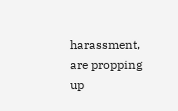harassment, are propping up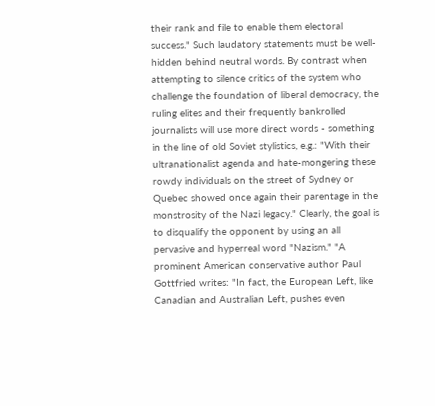their rank and file to enable them electoral success." Such laudatory statements must be well-hidden behind neutral words. By contrast when attempting to silence critics of the system who challenge the foundation of liberal democracy, the ruling elites and their frequently bankrolled journalists will use more direct words - something in the line of old Soviet stylistics, e.g.: "With their ultranationalist agenda and hate-mongering these rowdy individuals on the street of Sydney or Quebec showed once again their parentage in the monstrosity of the Nazi legacy." Clearly, the goal is to disqualify the opponent by using an all pervasive and hyperreal word "Nazism." "A prominent American conservative author Paul Gottfried writes: "In fact, the European Left, like Canadian and Australian Left, pushes even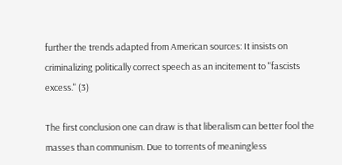further the trends adapted from American sources: It insists on criminalizing politically correct speech as an incitement to "fascists excess." (3)

The first conclusion one can draw is that liberalism can better fool the masses than communism. Due to torrents of meaningless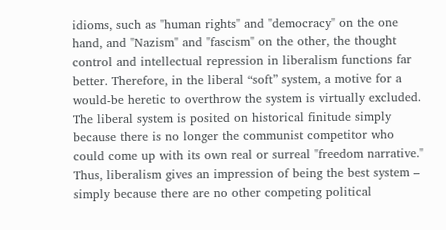idioms, such as "human rights" and "democracy" on the one hand, and "Nazism" and "fascism" on the other, the thought control and intellectual repression in liberalism functions far better. Therefore, in the liberal “soft” system, a motive for a would-be heretic to overthrow the system is virtually excluded. The liberal system is posited on historical finitude simply because there is no longer the communist competitor who could come up with its own real or surreal "freedom narrative." Thus, liberalism gives an impression of being the best system – simply because there are no other competing political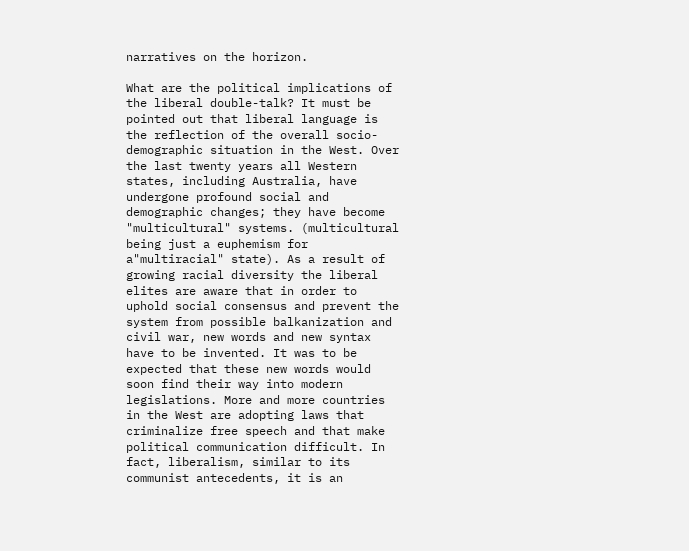narratives on the horizon.

What are the political implications of the liberal double-talk? It must be pointed out that liberal language is the reflection of the overall socio-demographic situation in the West. Over the last twenty years all Western states, including Australia, have undergone profound social and demographic changes; they have become "multicultural" systems. (multicultural being just a euphemism for a"multiracial" state). As a result of growing racial diversity the liberal elites are aware that in order to uphold social consensus and prevent the system from possible balkanization and civil war, new words and new syntax have to be invented. It was to be expected that these new words would soon find their way into modern legislations. More and more countries in the West are adopting laws that criminalize free speech and that make political communication difficult. In fact, liberalism, similar to its communist antecedents, it is an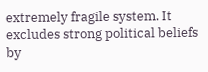extremely fragile system. It excludes strong political beliefs by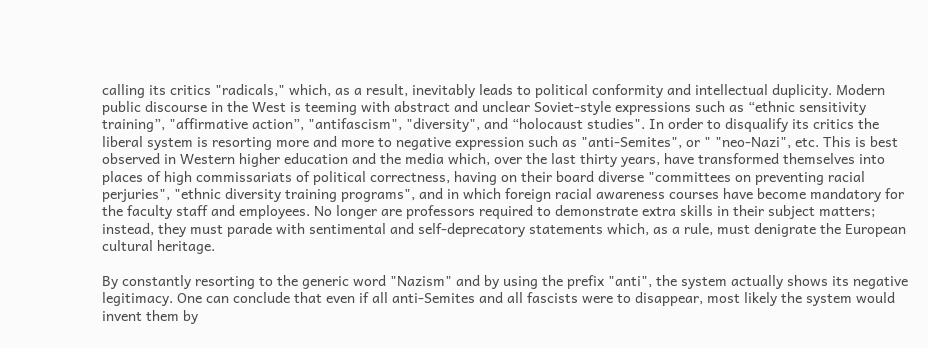calling its critics "radicals," which, as a result, inevitably leads to political conformity and intellectual duplicity. Modern public discourse in the West is teeming with abstract and unclear Soviet-style expressions such as “ethnic sensitivity training”, "affirmative action”, "antifascism", "diversity", and “holocaust studies". In order to disqualify its critics the liberal system is resorting more and more to negative expression such as "anti-Semites", or " "neo-Nazi", etc. This is best observed in Western higher education and the media which, over the last thirty years, have transformed themselves into places of high commissariats of political correctness, having on their board diverse "committees on preventing racial perjuries", "ethnic diversity training programs", and in which foreign racial awareness courses have become mandatory for the faculty staff and employees. No longer are professors required to demonstrate extra skills in their subject matters; instead, they must parade with sentimental and self-deprecatory statements which, as a rule, must denigrate the European cultural heritage.

By constantly resorting to the generic word "Nazism" and by using the prefix "anti", the system actually shows its negative legitimacy. One can conclude that even if all anti-Semites and all fascists were to disappear, most likely the system would invent them by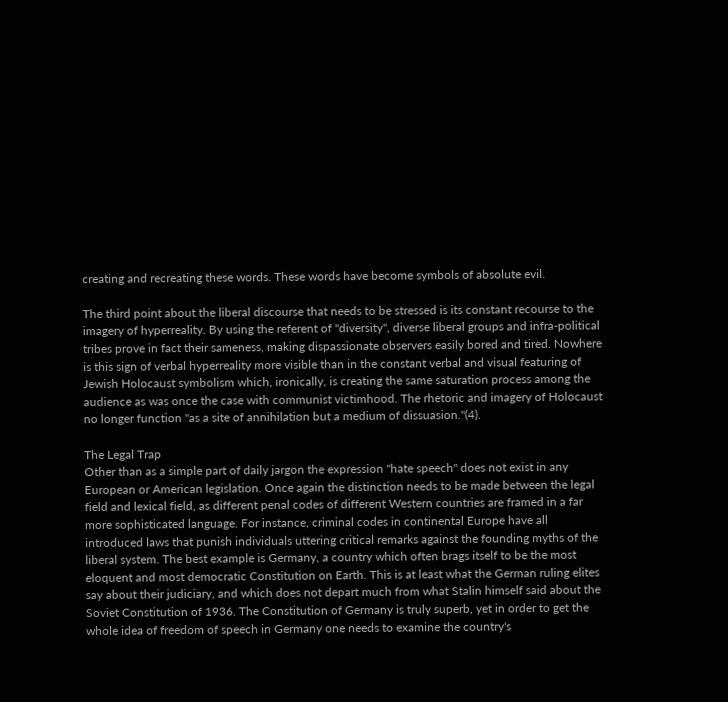creating and recreating these words. These words have become symbols of absolute evil.

The third point about the liberal discourse that needs to be stressed is its constant recourse to the imagery of hyperreality. By using the referent of "diversity", diverse liberal groups and infra-political tribes prove in fact their sameness, making dispassionate observers easily bored and tired. Nowhere is this sign of verbal hyperreality more visible than in the constant verbal and visual featuring of Jewish Holocaust symbolism which, ironically, is creating the same saturation process among the audience as was once the case with communist victimhood. The rhetoric and imagery of Holocaust no longer function "as a site of annihilation but a medium of dissuasion."(4).

The Legal Trap
Other than as a simple part of daily jargon the expression "hate speech" does not exist in any European or American legislation. Once again the distinction needs to be made between the legal field and lexical field, as different penal codes of different Western countries are framed in a far more sophisticated language. For instance, criminal codes in continental Europe have all introduced laws that punish individuals uttering critical remarks against the founding myths of the liberal system. The best example is Germany, a country which often brags itself to be the most eloquent and most democratic Constitution on Earth. This is at least what the German ruling elites say about their judiciary, and which does not depart much from what Stalin himself said about the Soviet Constitution of 1936. The Constitution of Germany is truly superb, yet in order to get the whole idea of freedom of speech in Germany one needs to examine the country's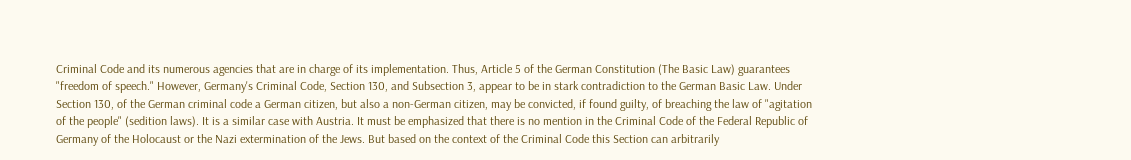Criminal Code and its numerous agencies that are in charge of its implementation. Thus, Article 5 of the German Constitution (The Basic Law) guarantees "freedom of speech." However, Germany's Criminal Code, Section 130, and Subsection 3, appear to be in stark contradiction to the German Basic Law. Under Section 130, of the German criminal code a German citizen, but also a non-German citizen, may be convicted, if found guilty, of breaching the law of "agitation of the people" (sedition laws). It is a similar case with Austria. It must be emphasized that there is no mention in the Criminal Code of the Federal Republic of Germany of the Holocaust or the Nazi extermination of the Jews. But based on the context of the Criminal Code this Section can arbitrarily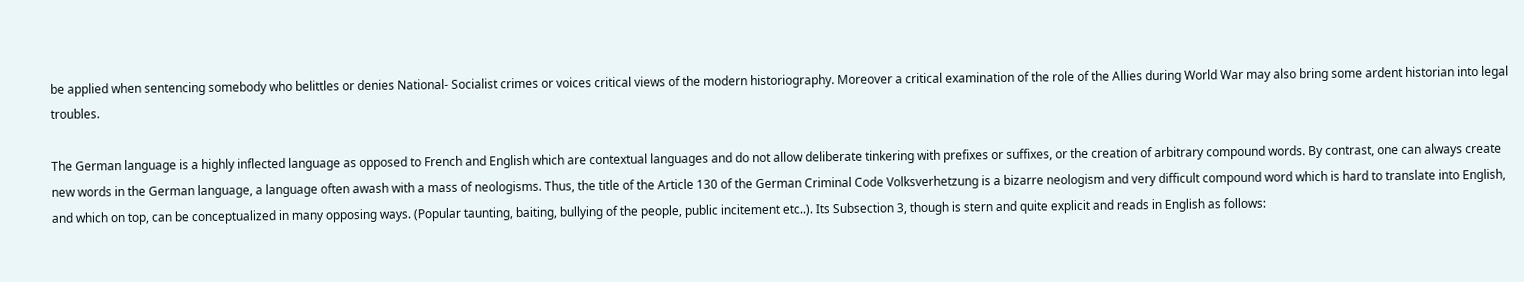be applied when sentencing somebody who belittles or denies National- Socialist crimes or voices critical views of the modern historiography. Moreover a critical examination of the role of the Allies during World War may also bring some ardent historian into legal troubles.

The German language is a highly inflected language as opposed to French and English which are contextual languages and do not allow deliberate tinkering with prefixes or suffixes, or the creation of arbitrary compound words. By contrast, one can always create new words in the German language, a language often awash with a mass of neologisms. Thus, the title of the Article 130 of the German Criminal Code Volksverhetzung is a bizarre neologism and very difficult compound word which is hard to translate into English, and which on top, can be conceptualized in many opposing ways. (Popular taunting, baiting, bullying of the people, public incitement etc..). Its Subsection 3, though is stern and quite explicit and reads in English as follows: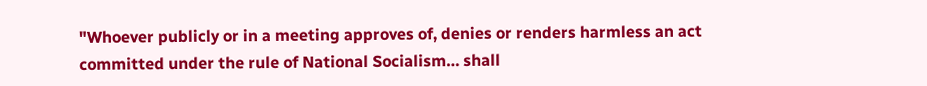"Whoever publicly or in a meeting approves of, denies or renders harmless an act committed under the rule of National Socialism… shall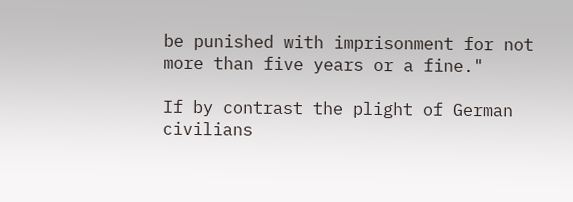be punished with imprisonment for not more than five years or a fine."

If by contrast the plight of German civilians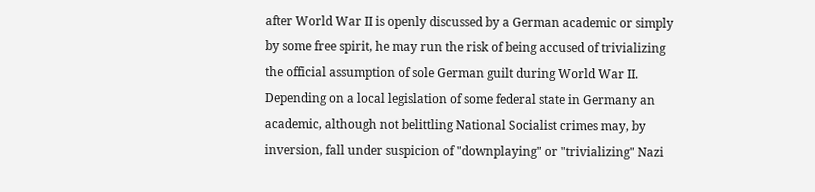after World War II is openly discussed by a German academic or simply by some free spirit, he may run the risk of being accused of trivializing the official assumption of sole German guilt during World War II. Depending on a local legislation of some federal state in Germany an academic, although not belittling National Socialist crimes may, by inversion, fall under suspicion of "downplaying" or "trivializing" Nazi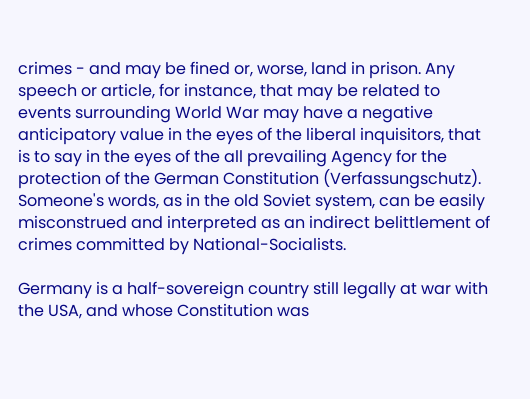crimes - and may be fined or, worse, land in prison. Any speech or article, for instance, that may be related to events surrounding World War may have a negative anticipatory value in the eyes of the liberal inquisitors, that is to say in the eyes of the all prevailing Agency for the protection of the German Constitution (Verfassungschutz). Someone's words, as in the old Soviet system, can be easily misconstrued and interpreted as an indirect belittlement of crimes committed by National-Socialists.

Germany is a half-sovereign country still legally at war with the USA, and whose Constitution was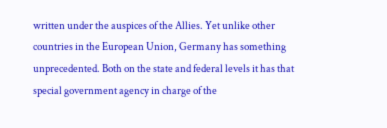written under the auspices of the Allies. Yet unlike other countries in the European Union, Germany has something unprecedented. Both on the state and federal levels it has that special government agency in charge of the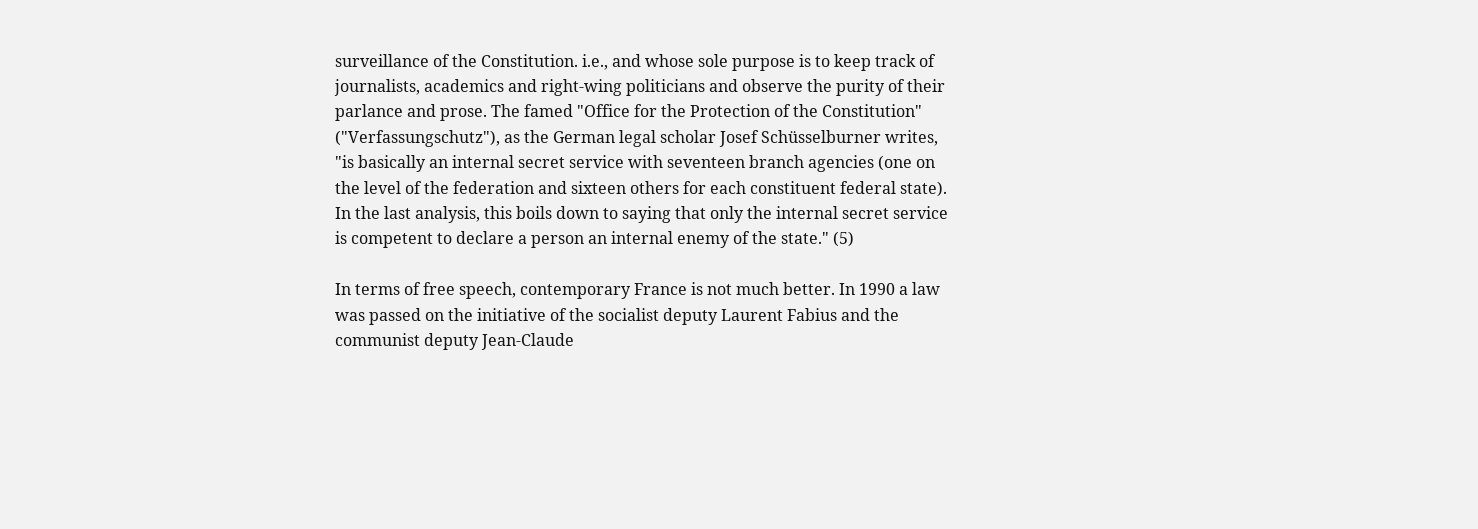surveillance of the Constitution. i.e., and whose sole purpose is to keep track of journalists, academics and right-wing politicians and observe the purity of their parlance and prose. The famed "Office for the Protection of the Constitution" ("Verfassungschutz"), as the German legal scholar Josef Schüsselburner writes, "is basically an internal secret service with seventeen branch agencies (one on the level of the federation and sixteen others for each constituent federal state). In the last analysis, this boils down to saying that only the internal secret service is competent to declare a person an internal enemy of the state." (5)

In terms of free speech, contemporary France is not much better. In 1990 a law was passed on the initiative of the socialist deputy Laurent Fabius and the communist deputy Jean-Claude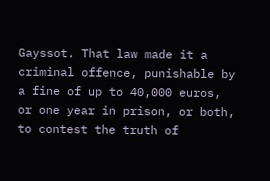Gayssot. That law made it a criminal offence, punishable by a fine of up to 40,000 euros, or one year in prison, or both, to contest the truth of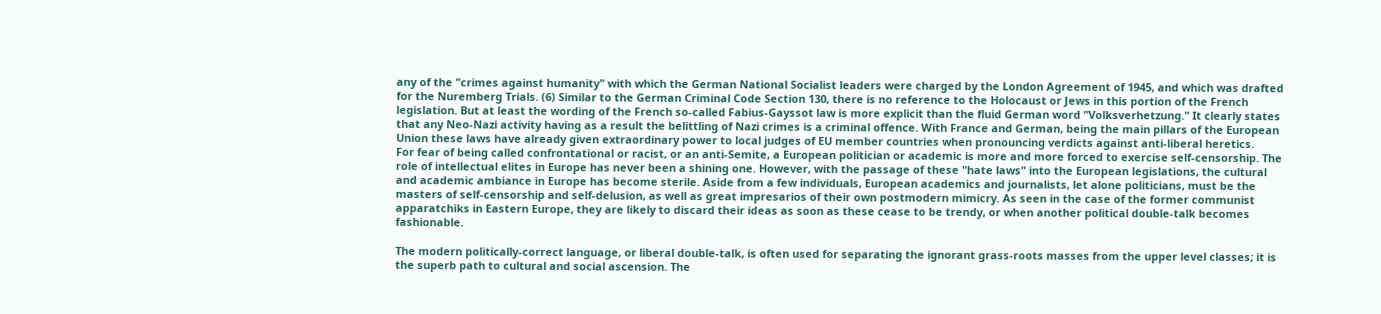any of the "crimes against humanity" with which the German National Socialist leaders were charged by the London Agreement of 1945, and which was drafted for the Nuremberg Trials. (6) Similar to the German Criminal Code Section 130, there is no reference to the Holocaust or Jews in this portion of the French legislation. But at least the wording of the French so-called Fabius-Gayssot law is more explicit than the fluid German word "Volksverhetzung." It clearly states that any Neo-Nazi activity having as a result the belittling of Nazi crimes is a criminal offence. With France and German, being the main pillars of the European Union these laws have already given extraordinary power to local judges of EU member countries when pronouncing verdicts against anti-liberal heretics.
For fear of being called confrontational or racist, or an anti-Semite, a European politician or academic is more and more forced to exercise self-censorship. The role of intellectual elites in Europe has never been a shining one. However, with the passage of these "hate laws" into the European legislations, the cultural and academic ambiance in Europe has become sterile. Aside from a few individuals, European academics and journalists, let alone politicians, must be the masters of self-censorship and self-delusion, as well as great impresarios of their own postmodern mimicry. As seen in the case of the former communist apparatchiks in Eastern Europe, they are likely to discard their ideas as soon as these cease to be trendy, or when another political double-talk becomes fashionable.

The modern politically-correct language, or liberal double-talk, is often used for separating the ignorant grass-roots masses from the upper level classes; it is the superb path to cultural and social ascension. The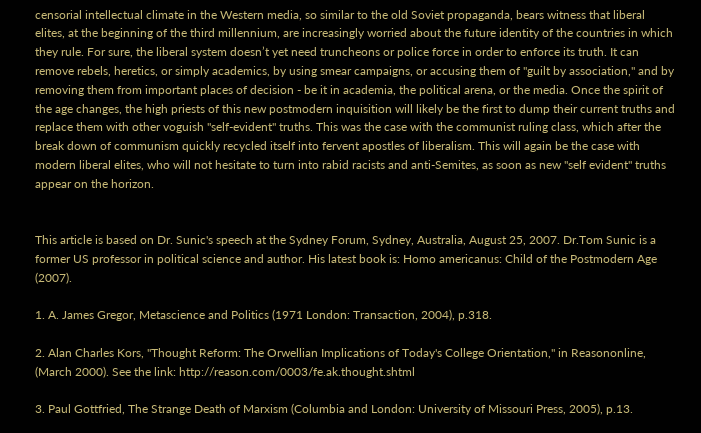censorial intellectual climate in the Western media, so similar to the old Soviet propaganda, bears witness that liberal elites, at the beginning of the third millennium, are increasingly worried about the future identity of the countries in which they rule. For sure, the liberal system doesn’t yet need truncheons or police force in order to enforce its truth. It can remove rebels, heretics, or simply academics, by using smear campaigns, or accusing them of "guilt by association," and by removing them from important places of decision - be it in academia, the political arena, or the media. Once the spirit of the age changes, the high priests of this new postmodern inquisition will likely be the first to dump their current truths and replace them with other voguish "self-evident" truths. This was the case with the communist ruling class, which after the break down of communism quickly recycled itself into fervent apostles of liberalism. This will again be the case with modern liberal elites, who will not hesitate to turn into rabid racists and anti-Semites, as soon as new "self evident" truths appear on the horizon.


This article is based on Dr. Sunic's speech at the Sydney Forum, Sydney, Australia, August 25, 2007. Dr.Tom Sunic is a former US professor in political science and author. His latest book is: Homo americanus: Child of the Postmodern Age (2007).

1. A. James Gregor, Metascience and Politics (1971 London: Transaction, 2004), p.318.

2. Alan Charles Kors, "Thought Reform: The Orwellian Implications of Today's College Orientation," in Reasononline, (March 2000). See the link: http://reason.com/0003/fe.ak.thought.shtml

3. Paul Gottfried, The Strange Death of Marxism (Columbia and London: University of Missouri Press, 2005), p.13.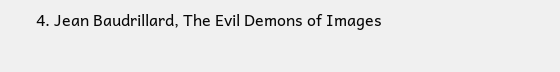4. Jean Baudrillard, The Evil Demons of Images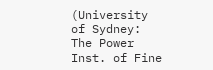(University of Sydney: The Power Inst. of Fine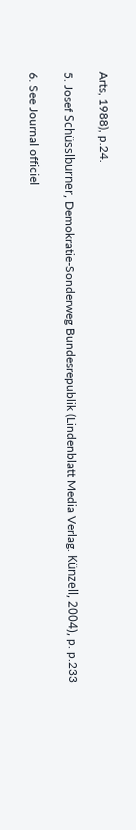Arts, 1988), p.24.

5. Josef Schüsslburner, Demokratie-Sonderweg Bundesrepublik (Lindenblatt Media Verlag. Künzell, 2004), p. p.233

6. See Journal officiel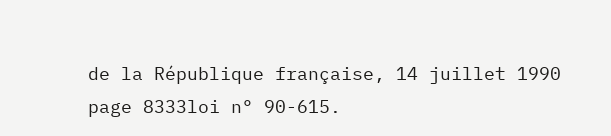de la République française, 14 juillet 1990 page 8333loi n° 90-615.